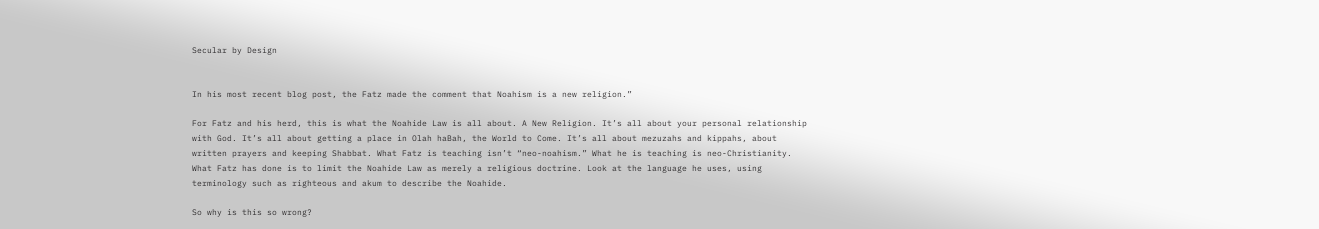Secular by Design


In his most recent blog post, the Fatz made the comment that Noahism is a new religion.”

For Fatz and his herd, this is what the Noahide Law is all about. A New Religion. It’s all about your personal relationship with God. It’s all about getting a place in Olah haBah, the World to Come. It’s all about mezuzahs and kippahs, about written prayers and keeping Shabbat. What Fatz is teaching isn’t “neo-noahism.” What he is teaching is neo-Christianity. What Fatz has done is to limit the Noahide Law as merely a religious doctrine. Look at the language he uses, using terminology such as righteous and akum to describe the Noahide.

So why is this so wrong?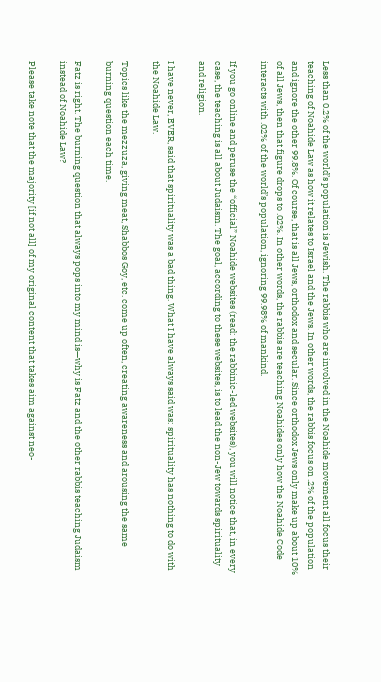Less than 0.2% of the world’s population is Jewish. The rabbis who are involved in the Noahide movement all focus their teaching of Noahide Law as how it relates to Israel and the Jews. In other words, the rabbis focus on .2% of the population and ignore the other 99.8%. Of course, that is all Jews, orthodox and secular. Since orthodox Jews only make up about 10% of all Jews, then that figure drops to .02%. In other words, the rabbis are teaching Noahides only how the Noahide Code interacts with .02% of the world’s population, ignoring 99.98% of mankind.

If you go online and peruse the “official” Noahide websites (read: the rabbinic-led websites), you will notice that, in every case, the teaching is all about Judaism. The goal, according to these websites, is to lead the non-Jew towards spirituality and religion.

I have never, EVER, said that spirituality was a bad thing. What I have always said was: spirituality has nothing to do with the Noahide Law.

Topics like the mezzuza, giving meat, Shabbos Goy, etc. come up often, creating awareness and arousing the same burning question each time.

Fatz is right. The burning question that always pops into my mind is—why is Fatz and the other rabbis teaching Judaism instead of Noahide Law?

Please take note that the majority [if not all] of my original content that takes aim against neo-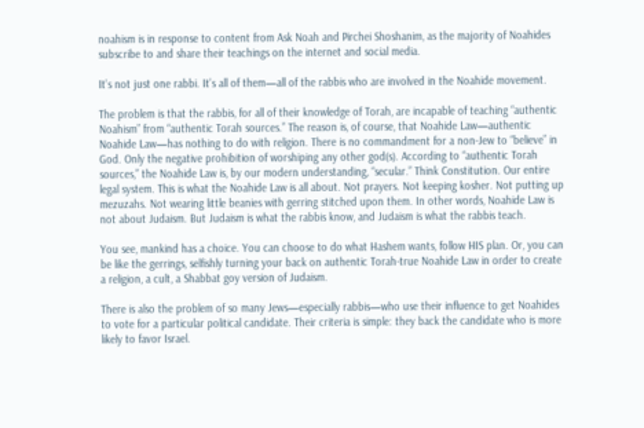noahism is in response to content from Ask Noah and Pirchei Shoshanim, as the majority of Noahides subscribe to and share their teachings on the internet and social media.

It’s not just one rabbi. It’s all of them—all of the rabbis who are involved in the Noahide movement.

The problem is that the rabbis, for all of their knowledge of Torah, are incapable of teaching “authentic Noahism” from “authentic Torah sources.” The reason is, of course, that Noahide Law—authentic Noahide Law—has nothing to do with religion. There is no commandment for a non-Jew to “believe” in God. Only the negative prohibition of worshiping any other god(s). According to “authentic Torah sources,” the Noahide Law is, by our modern understanding, “secular.” Think Constitution. Our entire legal system. This is what the Noahide Law is all about. Not prayers. Not keeping kosher. Not putting up mezuzahs. Not wearing little beanies with gerring stitched upon them. In other words, Noahide Law is not about Judaism. But Judaism is what the rabbis know, and Judaism is what the rabbis teach.

You see, mankind has a choice. You can choose to do what Hashem wants, follow HIS plan. Or, you can be like the gerrings, selfishly turning your back on authentic Torah-true Noahide Law in order to create a religion, a cult, a Shabbat goy version of Judaism.

There is also the problem of so many Jews—especially rabbis—who use their influence to get Noahides to vote for a particular political candidate. Their criteria is simple: they back the candidate who is more likely to favor Israel.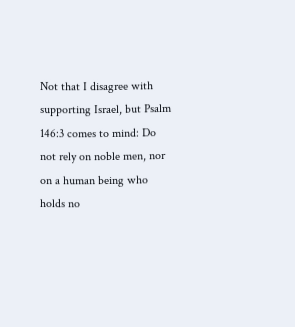Not that I disagree with supporting Israel, but Psalm 146:3 comes to mind: Do not rely on noble men, nor on a human being who holds no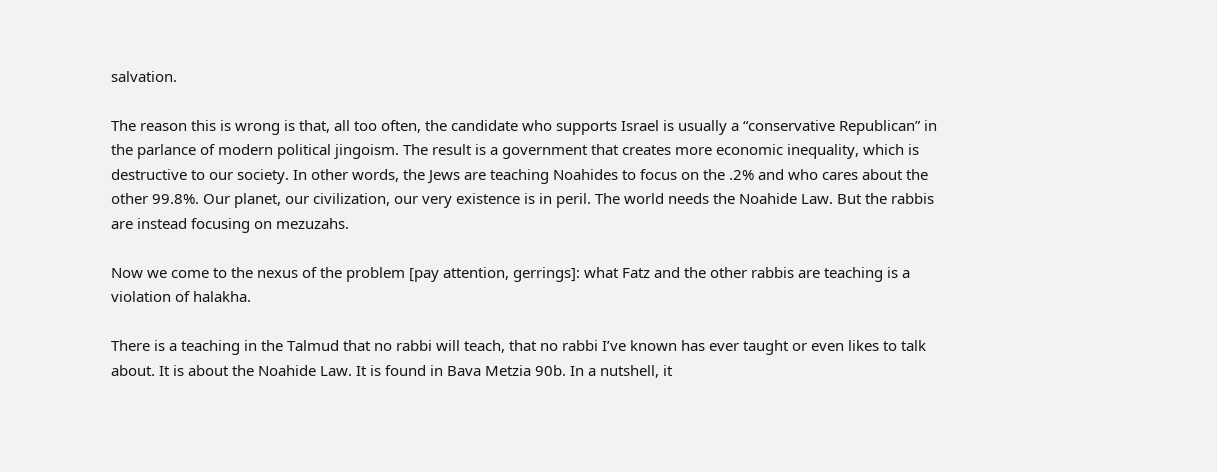salvation.

The reason this is wrong is that, all too often, the candidate who supports Israel is usually a “conservative Republican” in the parlance of modern political jingoism. The result is a government that creates more economic inequality, which is destructive to our society. In other words, the Jews are teaching Noahides to focus on the .2% and who cares about the other 99.8%. Our planet, our civilization, our very existence is in peril. The world needs the Noahide Law. But the rabbis are instead focusing on mezuzahs.

Now we come to the nexus of the problem [pay attention, gerrings]: what Fatz and the other rabbis are teaching is a violation of halakha.

There is a teaching in the Talmud that no rabbi will teach, that no rabbi I’ve known has ever taught or even likes to talk about. It is about the Noahide Law. It is found in Bava Metzia 90b. In a nutshell, it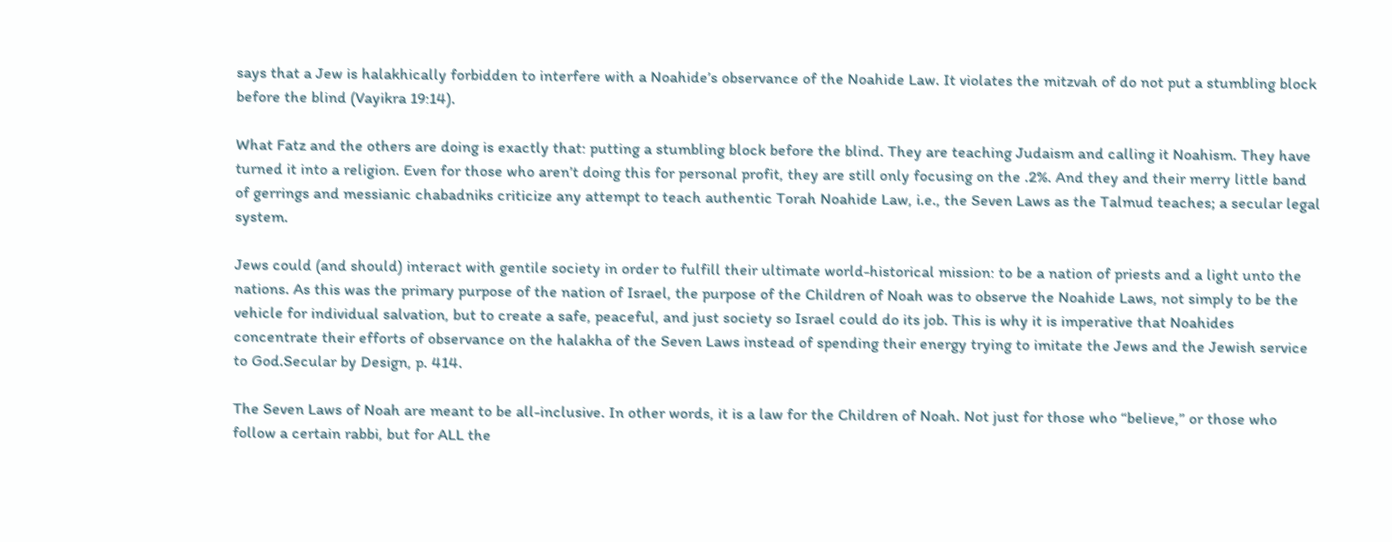says that a Jew is halakhically forbidden to interfere with a Noahide’s observance of the Noahide Law. It violates the mitzvah of do not put a stumbling block before the blind (Vayikra 19:14).

What Fatz and the others are doing is exactly that: putting a stumbling block before the blind. They are teaching Judaism and calling it Noahism. They have turned it into a religion. Even for those who aren’t doing this for personal profit, they are still only focusing on the .2%. And they and their merry little band of gerrings and messianic chabadniks criticize any attempt to teach authentic Torah Noahide Law, i.e., the Seven Laws as the Talmud teaches; a secular legal system.

Jews could (and should) interact with gentile society in order to fulfill their ultimate world-historical mission: to be a nation of priests and a light unto the nations. As this was the primary purpose of the nation of Israel, the purpose of the Children of Noah was to observe the Noahide Laws, not simply to be the vehicle for individual salvation, but to create a safe, peaceful, and just society so Israel could do its job. This is why it is imperative that Noahides concentrate their efforts of observance on the halakha of the Seven Laws instead of spending their energy trying to imitate the Jews and the Jewish service to God.Secular by Design, p. 414.

The Seven Laws of Noah are meant to be all-inclusive. In other words, it is a law for the Children of Noah. Not just for those who “believe,” or those who follow a certain rabbi, but for ALL the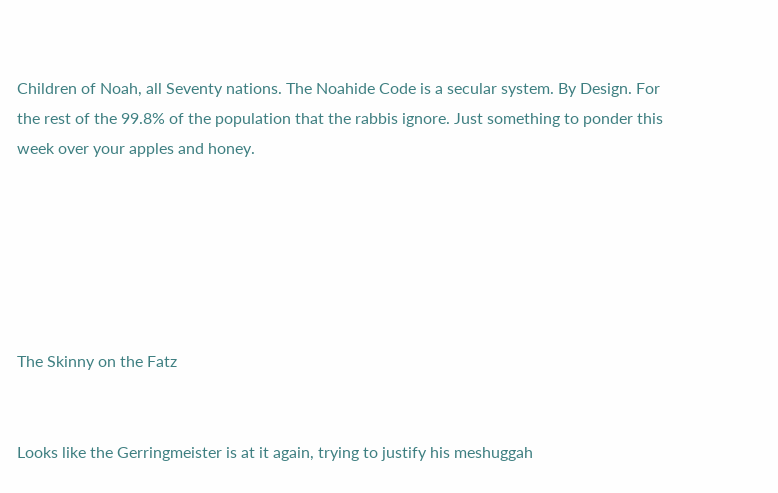Children of Noah, all Seventy nations. The Noahide Code is a secular system. By Design. For the rest of the 99.8% of the population that the rabbis ignore. Just something to ponder this week over your apples and honey.






The Skinny on the Fatz


Looks like the Gerringmeister is at it again, trying to justify his meshuggah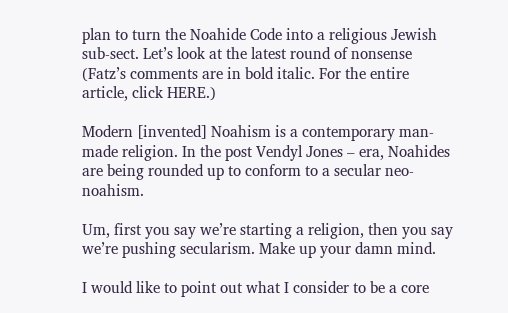plan to turn the Noahide Code into a religious Jewish sub-sect. Let’s look at the latest round of nonsense (Fatz’s comments are in bold italic. For the entire article, click HERE.)

Modern [invented] Noahism is a contemporary man-made religion. In the post Vendyl Jones – era, Noahides are being rounded up to conform to a secular neo-noahism.

Um, first you say we’re starting a religion, then you say we’re pushing secularism. Make up your damn mind.

I would like to point out what I consider to be a core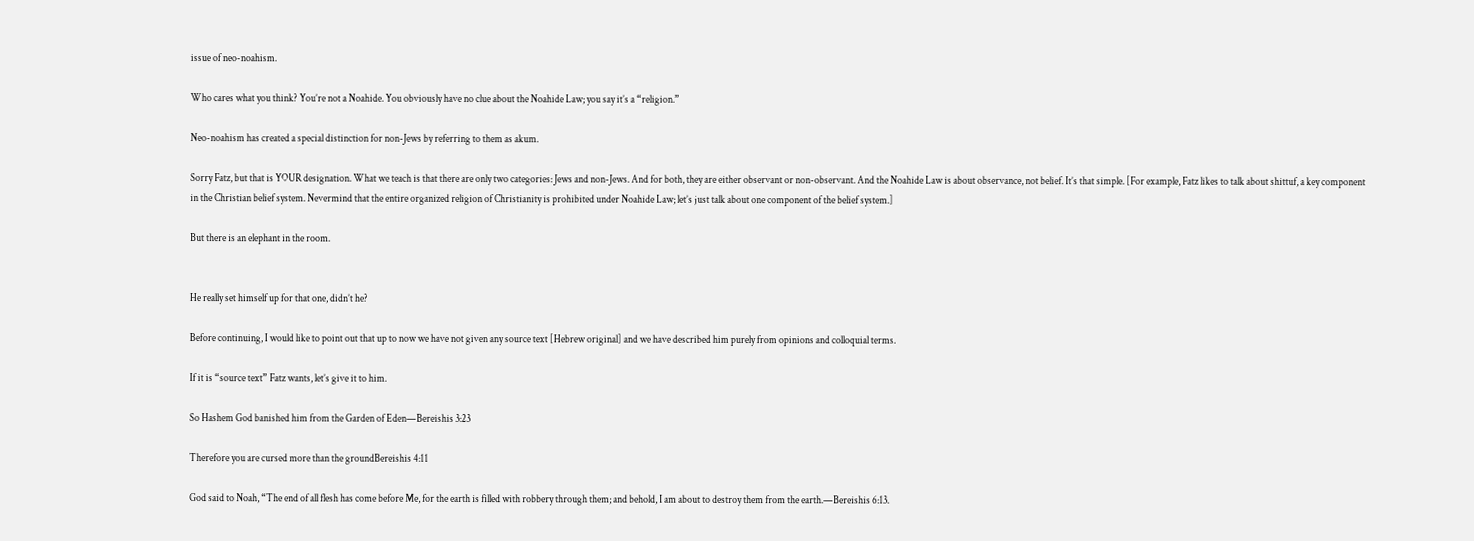issue of neo-noahism.

Who cares what you think? You’re not a Noahide. You obviously have no clue about the Noahide Law; you say it’s a “religion.”

Neo-noahism has created a special distinction for non-Jews by referring to them as akum.

Sorry Fatz, but that is YOUR designation. What we teach is that there are only two categories: Jews and non-Jews. And for both, they are either observant or non-observant. And the Noahide Law is about observance, not belief. It’s that simple. [For example, Fatz likes to talk about shittuf, a key component in the Christian belief system. Nevermind that the entire organized religion of Christianity is prohibited under Noahide Law; let’s just talk about one component of the belief system.]

But there is an elephant in the room.


He really set himself up for that one, didn’t he?

Before continuing, I would like to point out that up to now we have not given any source text [Hebrew original] and we have described him purely from opinions and colloquial terms.

If it is “source text” Fatz wants, let’s give it to him.

So Hashem God banished him from the Garden of Eden—Bereishis 3:23

Therefore you are cursed more than the groundBereishis 4:11

God said to Noah, “The end of all flesh has come before Me, for the earth is filled with robbery through them; and behold, I am about to destroy them from the earth.—Bereishis 6:13.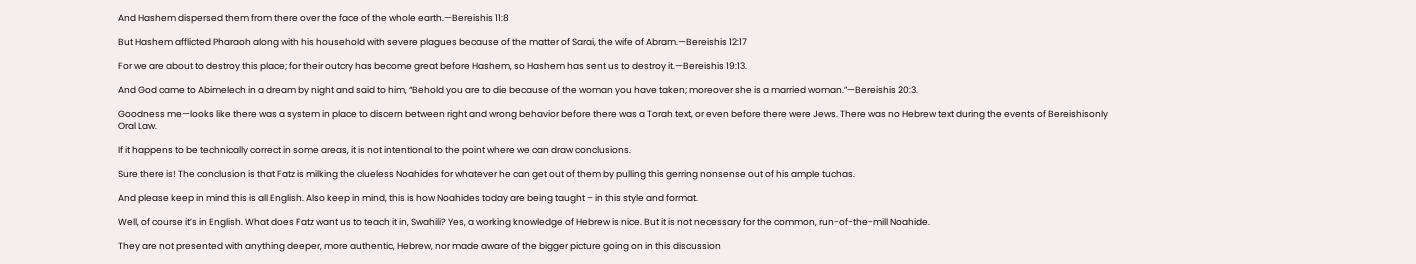And Hashem dispersed them from there over the face of the whole earth.—Bereishis 11:8

But Hashem afflicted Pharaoh along with his household with severe plagues because of the matter of Sarai, the wife of Abram.—Bereishis 12:17

For we are about to destroy this place; for their outcry has become great before Hashem, so Hashem has sent us to destroy it.—Bereishis 19:13.

And God came to Abimelech in a dream by night and said to him, “Behold you are to die because of the woman you have taken; moreover she is a married woman.”—Bereishis 20:3.

Goodness me—looks like there was a system in place to discern between right and wrong behavior before there was a Torah text, or even before there were Jews. There was no Hebrew text during the events of Bereishisonly Oral Law.

If it happens to be technically correct in some areas, it is not intentional to the point where we can draw conclusions.

Sure there is! The conclusion is that Fatz is milking the clueless Noahides for whatever he can get out of them by pulling this gerring nonsense out of his ample tuchas.

And please keep in mind this is all English. Also keep in mind, this is how Noahides today are being taught – in this style and format.

Well, of course it’s in English. What does Fatz want us to teach it in, Swahili? Yes, a working knowledge of Hebrew is nice. But it is not necessary for the common, run-of-the-mill Noahide.

They are not presented with anything deeper, more authentic, Hebrew, nor made aware of the bigger picture going on in this discussion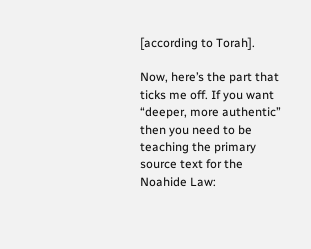[according to Torah].

Now, here’s the part that ticks me off. If you want “deeper, more authentic” then you need to be teaching the primary source text for the Noahide Law: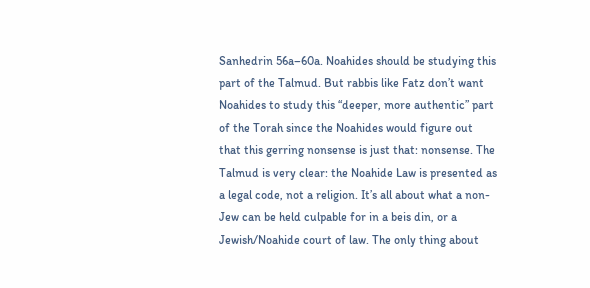Sanhedrin 56a–60a. Noahides should be studying this part of the Talmud. But rabbis like Fatz don’t want Noahides to study this “deeper, more authentic” part of the Torah since the Noahides would figure out that this gerring nonsense is just that: nonsense. The Talmud is very clear: the Noahide Law is presented as a legal code, not a religion. It’s all about what a non-Jew can be held culpable for in a beis din, or a Jewish/Noahide court of law. The only thing about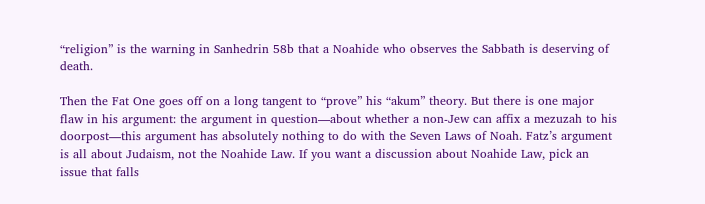“religion” is the warning in Sanhedrin 58b that a Noahide who observes the Sabbath is deserving of death.

Then the Fat One goes off on a long tangent to “prove” his “akum” theory. But there is one major flaw in his argument: the argument in question—about whether a non-Jew can affix a mezuzah to his doorpost—this argument has absolutely nothing to do with the Seven Laws of Noah. Fatz’s argument is all about Judaism, not the Noahide Law. If you want a discussion about Noahide Law, pick an issue that falls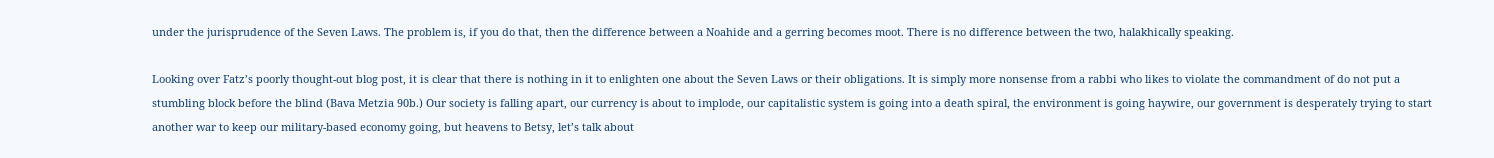under the jurisprudence of the Seven Laws. The problem is, if you do that, then the difference between a Noahide and a gerring becomes moot. There is no difference between the two, halakhically speaking.

Looking over Fatz’s poorly thought-out blog post, it is clear that there is nothing in it to enlighten one about the Seven Laws or their obligations. It is simply more nonsense from a rabbi who likes to violate the commandment of do not put a stumbling block before the blind (Bava Metzia 90b.) Our society is falling apart, our currency is about to implode, our capitalistic system is going into a death spiral, the environment is going haywire, our government is desperately trying to start another war to keep our military-based economy going, but heavens to Betsy, let’s talk about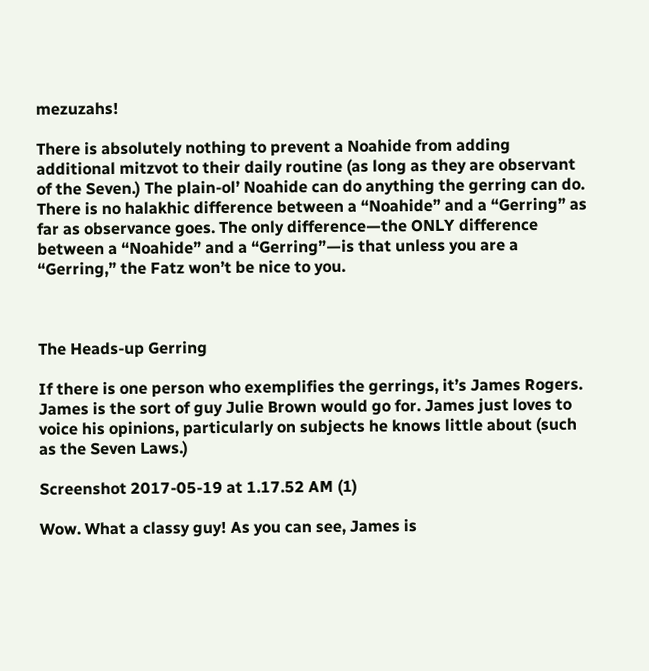mezuzahs!

There is absolutely nothing to prevent a Noahide from adding additional mitzvot to their daily routine (as long as they are observant of the Seven.) The plain-ol’ Noahide can do anything the gerring can do. There is no halakhic difference between a “Noahide” and a “Gerring” as far as observance goes. The only difference—the ONLY difference between a “Noahide” and a “Gerring”—is that unless you are a “Gerring,” the Fatz won’t be nice to you.



The Heads-up Gerring

If there is one person who exemplifies the gerrings, it’s James Rogers. James is the sort of guy Julie Brown would go for. James just loves to voice his opinions, particularly on subjects he knows little about (such as the Seven Laws.)

Screenshot 2017-05-19 at 1.17.52 AM (1)

Wow. What a classy guy! As you can see, James is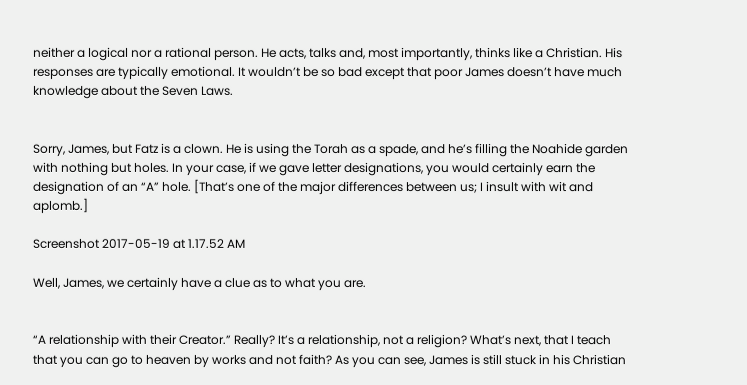neither a logical nor a rational person. He acts, talks and, most importantly, thinks like a Christian. His responses are typically emotional. It wouldn’t be so bad except that poor James doesn’t have much knowledge about the Seven Laws.


Sorry, James, but Fatz is a clown. He is using the Torah as a spade, and he’s filling the Noahide garden with nothing but holes. In your case, if we gave letter designations, you would certainly earn the designation of an “A” hole. [That’s one of the major differences between us; I insult with wit and aplomb.]

Screenshot 2017-05-19 at 1.17.52 AM

Well, James, we certainly have a clue as to what you are.


“A relationship with their Creator.” Really? It’s a relationship, not a religion? What’s next, that I teach that you can go to heaven by works and not faith? As you can see, James is still stuck in his Christian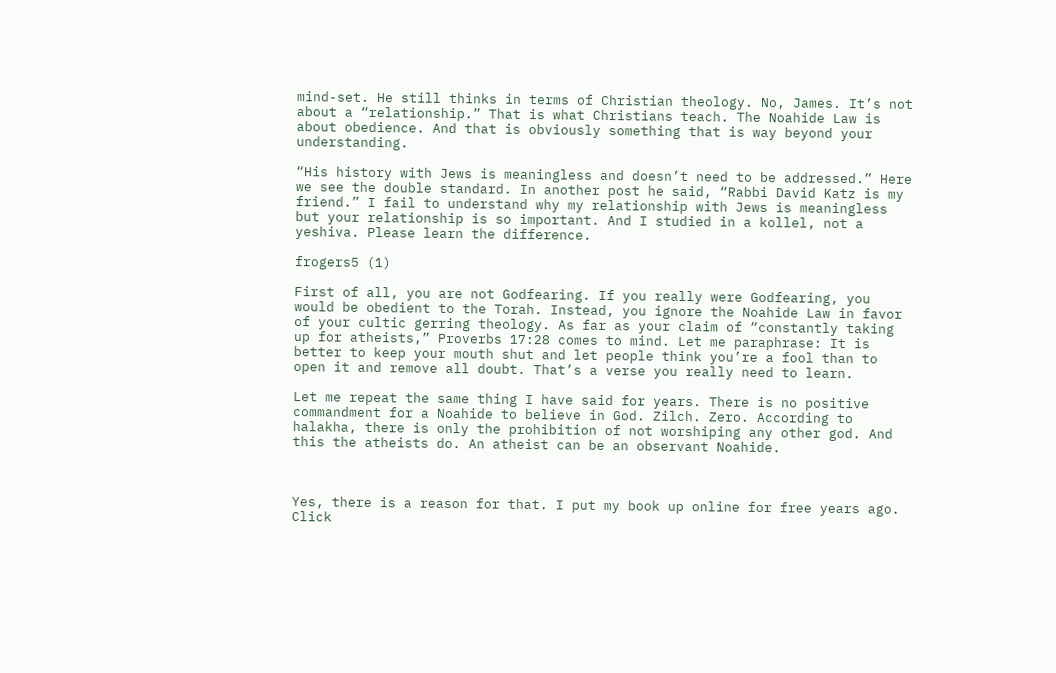mind-set. He still thinks in terms of Christian theology. No, James. It’s not about a “relationship.” That is what Christians teach. The Noahide Law is about obedience. And that is obviously something that is way beyond your understanding.

“His history with Jews is meaningless and doesn’t need to be addressed.” Here we see the double standard. In another post he said, “Rabbi David Katz is my friend.” I fail to understand why my relationship with Jews is meaningless but your relationship is so important. And I studied in a kollel, not a yeshiva. Please learn the difference.

frogers5 (1)

First of all, you are not Godfearing. If you really were Godfearing, you would be obedient to the Torah. Instead, you ignore the Noahide Law in favor of your cultic gerring theology. As far as your claim of “constantly taking up for atheists,” Proverbs 17:28 comes to mind. Let me paraphrase: It is better to keep your mouth shut and let people think you’re a fool than to open it and remove all doubt. That’s a verse you really need to learn.

Let me repeat the same thing I have said for years. There is no positive commandment for a Noahide to believe in God. Zilch. Zero. According to halakha, there is only the prohibition of not worshiping any other god. And this the atheists do. An atheist can be an observant Noahide.



Yes, there is a reason for that. I put my book up online for free years ago. Click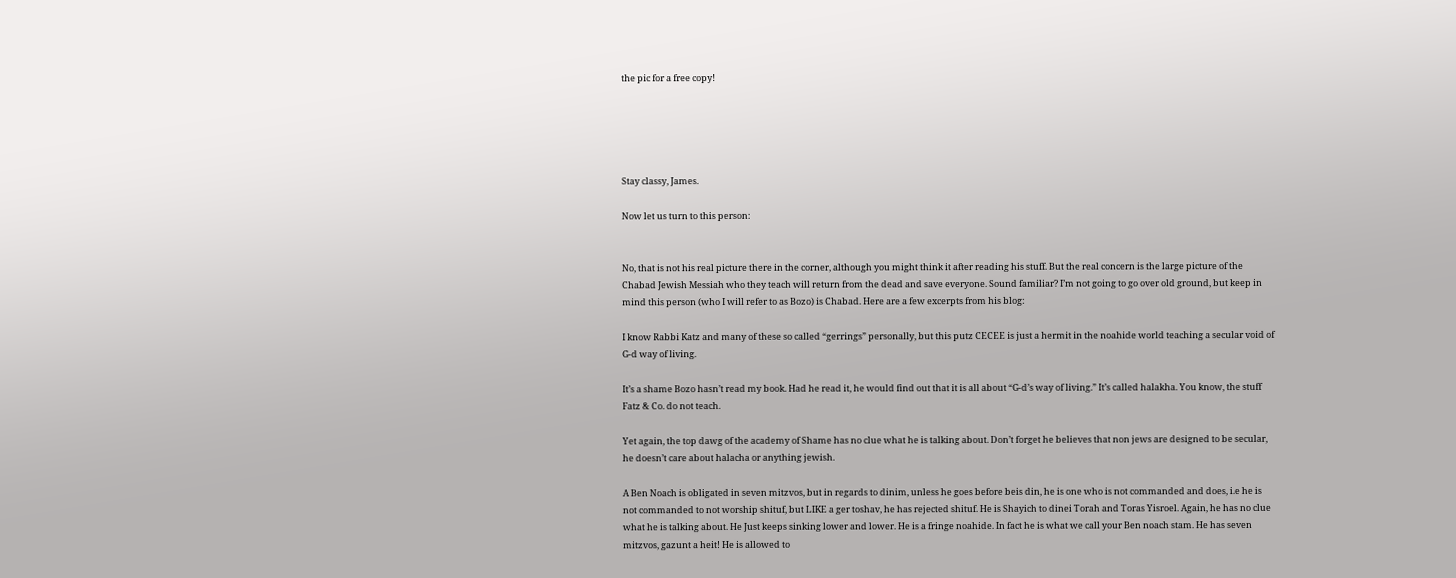the pic for a free copy!





Stay classy, James.

Now let us turn to this person:


No, that is not his real picture there in the corner, although you might think it after reading his stuff. But the real concern is the large picture of the Chabad Jewish Messiah who they teach will return from the dead and save everyone. Sound familiar? I’m not going to go over old ground, but keep in mind this person (who I will refer to as Bozo) is Chabad. Here are a few excerpts from his blog:

I know Rabbi Katz and many of these so called “gerrings” personally, but this putz CECEE is just a hermit in the noahide world teaching a secular void of G-d way of living.

It’s a shame Bozo hasn’t read my book. Had he read it, he would find out that it is all about “G-d’s way of living.” It’s called halakha. You know, the stuff Fatz & Co. do not teach.

Yet again, the top dawg of the academy of Shame has no clue what he is talking about. Don’t forget he believes that non jews are designed to be secular, he doesn’t care about halacha or anything jewish.

A Ben Noach is obligated in seven mitzvos, but in regards to dinim, unless he goes before beis din, he is one who is not commanded and does, i.e he is not commanded to not worship shituf, but LIKE a ger toshav, he has rejected shituf. He is Shayich to dinei Torah and Toras Yisroel. Again, he has no clue what he is talking about. He Just keeps sinking lower and lower. He is a fringe noahide. In fact he is what we call your Ben noach stam. He has seven mitzvos, gazunt a heit! He is allowed to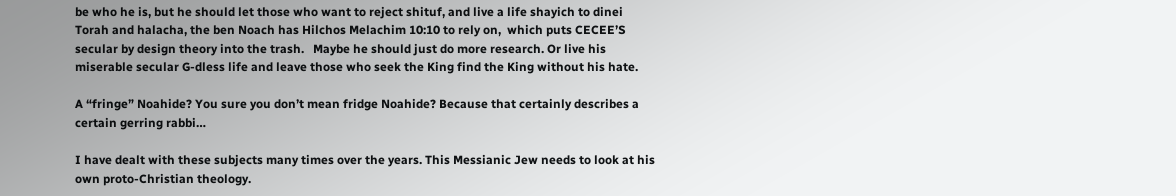be who he is, but he should let those who want to reject shituf, and live a life shayich to dinei Torah and halacha, the ben Noach has Hilchos Melachim 10:10 to rely on,  which puts CECEE’S secular by design theory into the trash.   Maybe he should just do more research. Or live his miserable secular G-dless life and leave those who seek the King find the King without his hate.

A “fringe” Noahide? You sure you don’t mean fridge Noahide? Because that certainly describes a certain gerring rabbi…

I have dealt with these subjects many times over the years. This Messianic Jew needs to look at his own proto-Christian theology.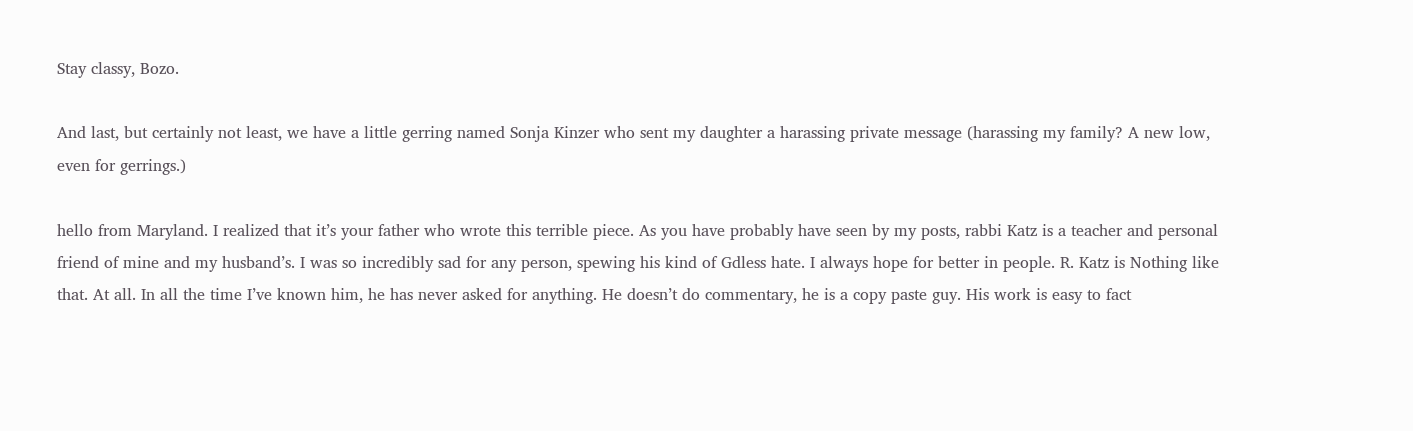Stay classy, Bozo.

And last, but certainly not least, we have a little gerring named Sonja Kinzer who sent my daughter a harassing private message (harassing my family? A new low, even for gerrings.)

hello from Maryland. I realized that it’s your father who wrote this terrible piece. As you have probably have seen by my posts, rabbi Katz is a teacher and personal friend of mine and my husband’s. I was so incredibly sad for any person, spewing his kind of Gdless hate. I always hope for better in people. R. Katz is Nothing like that. At all. In all the time I’ve known him, he has never asked for anything. He doesn’t do commentary, he is a copy paste guy. His work is easy to fact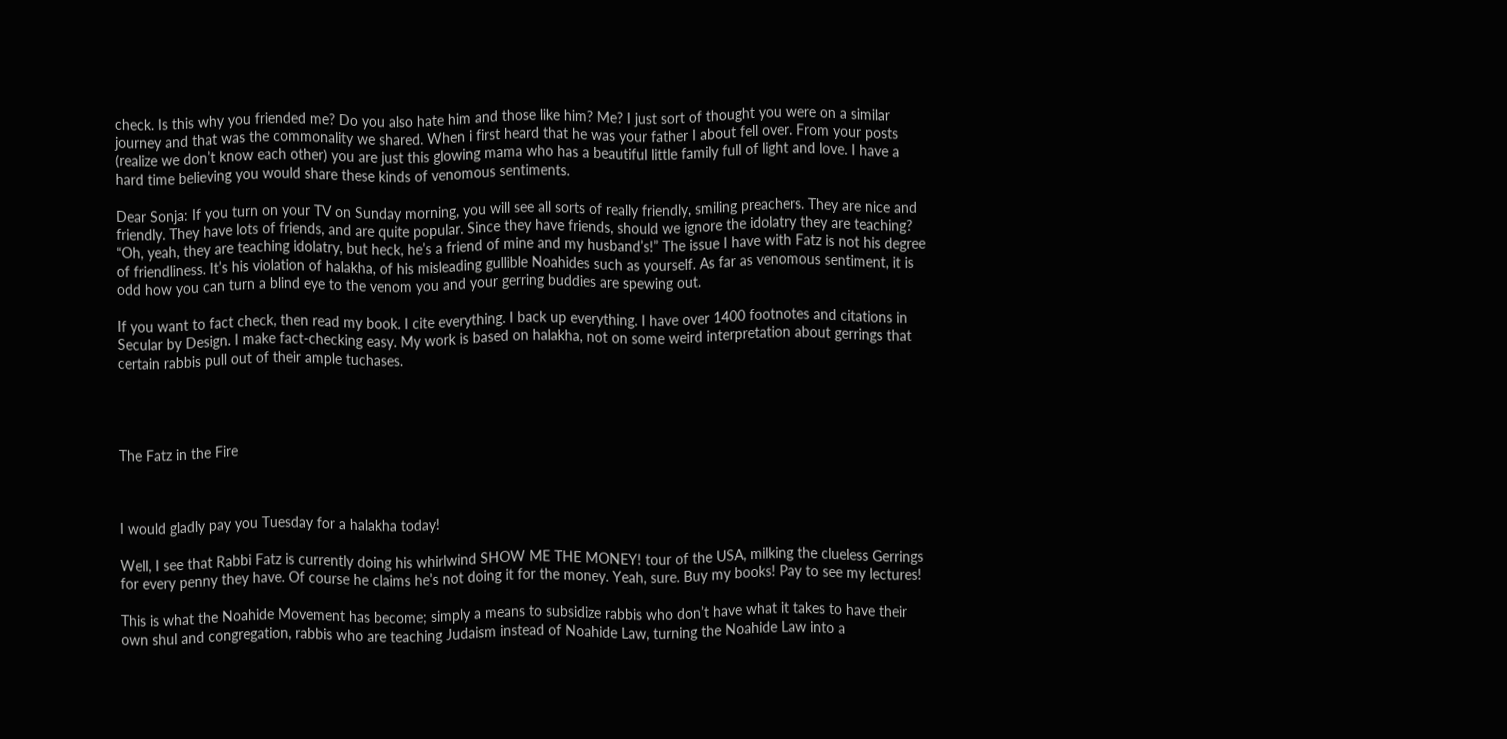check. Is this why you friended me? Do you also hate him and those like him? Me? I just sort of thought you were on a similar journey and that was the commonality we shared. When i first heard that he was your father I about fell over. From your posts (realize we don’t know each other) you are just this glowing mama who has a beautiful little family full of light and love. I have a hard time believing you would share these kinds of venomous sentiments.

Dear Sonja: If you turn on your TV on Sunday morning, you will see all sorts of really friendly, smiling preachers. They are nice and friendly. They have lots of friends, and are quite popular. Since they have friends, should we ignore the idolatry they are teaching? “Oh, yeah, they are teaching idolatry, but heck, he’s a friend of mine and my husband’s!” The issue I have with Fatz is not his degree of friendliness. It’s his violation of halakha, of his misleading gullible Noahides such as yourself. As far as venomous sentiment, it is odd how you can turn a blind eye to the venom you and your gerring buddies are spewing out.

If you want to fact check, then read my book. I cite everything. I back up everything. I have over 1400 footnotes and citations in Secular by Design. I make fact-checking easy. My work is based on halakha, not on some weird interpretation about gerrings that certain rabbis pull out of their ample tuchases.




The Fatz in the Fire



I would gladly pay you Tuesday for a halakha today!

Well, I see that Rabbi Fatz is currently doing his whirlwind SHOW ME THE MONEY! tour of the USA, milking the clueless Gerrings for every penny they have. Of course he claims he’s not doing it for the money. Yeah, sure. Buy my books! Pay to see my lectures!

This is what the Noahide Movement has become; simply a means to subsidize rabbis who don’t have what it takes to have their own shul and congregation, rabbis who are teaching Judaism instead of Noahide Law, turning the Noahide Law into a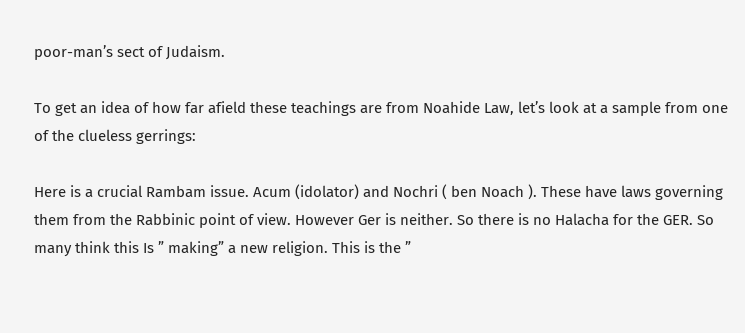poor-man’s sect of Judaism.

To get an idea of how far afield these teachings are from Noahide Law, let’s look at a sample from one of the clueless gerrings:

Here is a crucial Rambam issue. Acum (idolator) and Nochri ( ben Noach ). These have laws governing them from the Rabbinic point of view. However Ger is neither. So there is no Halacha for the GER. So many think this Is ” making” a new religion. This is the ”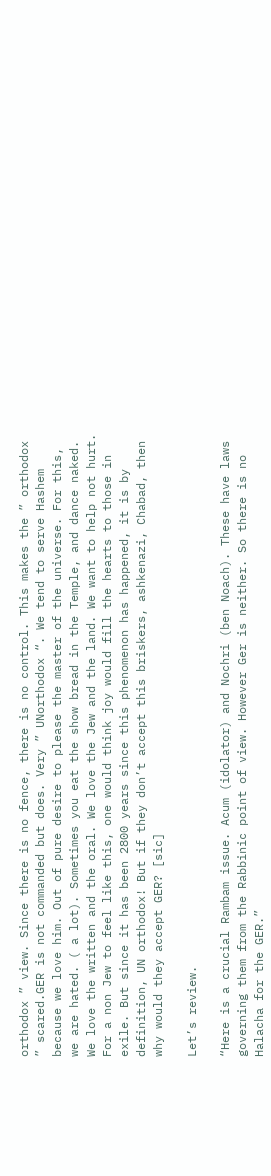orthodox ” view. Since there is no fence, there is no control. This makes the ” orthodox ” scared.GER is not commanded but does. Very ” UNorthodox “. We tend to serve Hashem because we love him. Out of pure desire to please the master of the universe. For this, we are hated. ( a lot). Sometimes you eat the show bread in the Temple, and dance naked. We love the written and the oral. We love the Jew and the land. We want to help not hurt. For a non Jew to feel like this, one would think joy would fill the hearts to those in exile. But since it has been 2800 years since this phenomenon has happened, it is by definition, UN orthodox! But if they don’t accept this briskers, ashkenazi, Chabad, then why would they accept GER? [sic]

Let’s review.

“Here is a crucial Rambam issue. Acum (idolator) and Nochri (ben Noach). These have laws governing them from the Rabbinic point of view. However Ger is neither. So there is no Halacha for the GER.”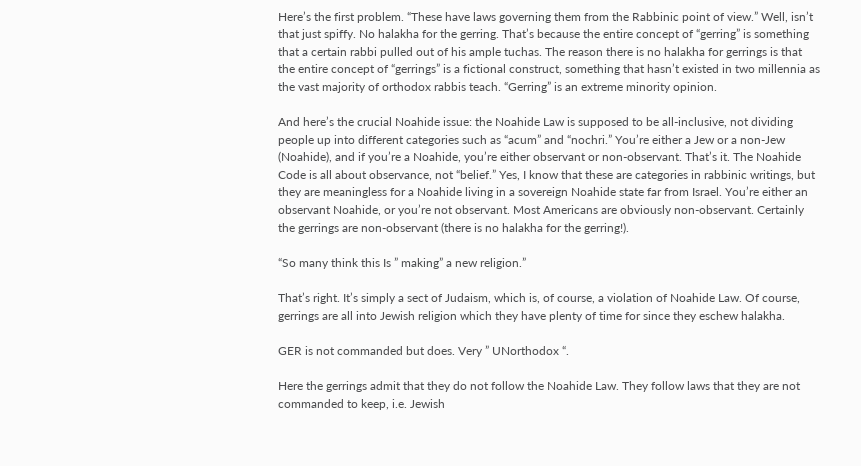Here’s the first problem. “These have laws governing them from the Rabbinic point of view.” Well, isn’t that just spiffy. No halakha for the gerring. That’s because the entire concept of “gerring” is something that a certain rabbi pulled out of his ample tuchas. The reason there is no halakha for gerrings is that the entire concept of “gerrings” is a fictional construct, something that hasn’t existed in two millennia as the vast majority of orthodox rabbis teach. “Gerring” is an extreme minority opinion.

And here’s the crucial Noahide issue: the Noahide Law is supposed to be all-inclusive, not dividing people up into different categories such as “acum” and “nochri.” You’re either a Jew or a non-Jew (Noahide), and if you’re a Noahide, you’re either observant or non-observant. That’s it. The Noahide Code is all about observance, not “belief.” Yes, I know that these are categories in rabbinic writings, but they are meaningless for a Noahide living in a sovereign Noahide state far from Israel. You’re either an observant Noahide, or you’re not observant. Most Americans are obviously non-observant. Certainly the gerrings are non-observant (there is no halakha for the gerring!).

“So many think this Is ” making” a new religion.”

That’s right. It’s simply a sect of Judaism, which is, of course, a violation of Noahide Law. Of course, gerrings are all into Jewish religion which they have plenty of time for since they eschew halakha.

GER is not commanded but does. Very ” UNorthodox “.

Here the gerrings admit that they do not follow the Noahide Law. They follow laws that they are not commanded to keep, i.e. Jewish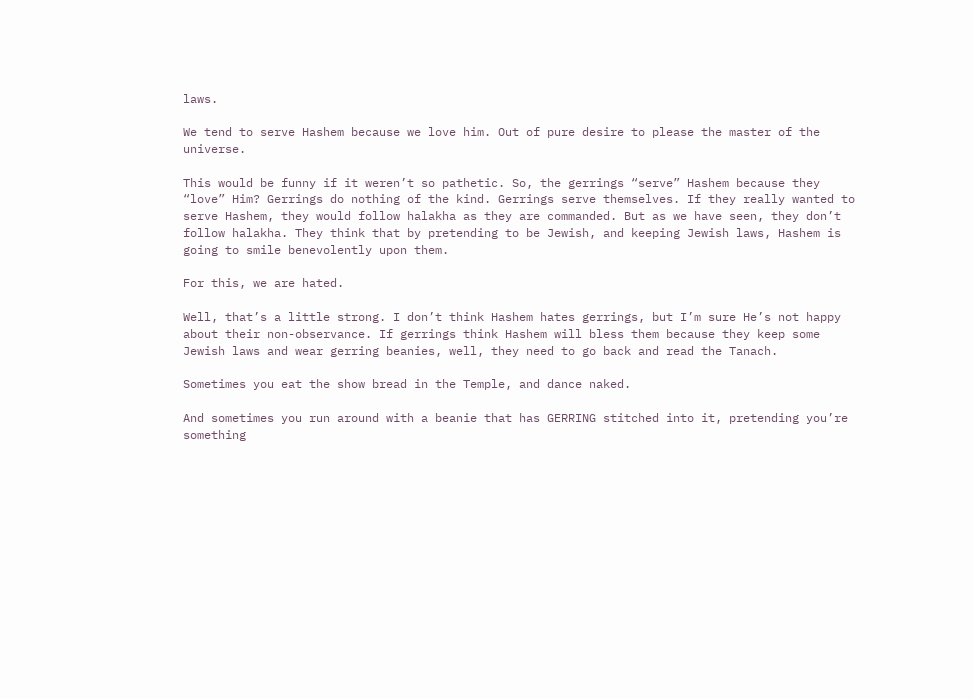laws.

We tend to serve Hashem because we love him. Out of pure desire to please the master of the universe.

This would be funny if it weren’t so pathetic. So, the gerrings “serve” Hashem because they “love” Him? Gerrings do nothing of the kind. Gerrings serve themselves. If they really wanted to serve Hashem, they would follow halakha as they are commanded. But as we have seen, they don’t follow halakha. They think that by pretending to be Jewish, and keeping Jewish laws, Hashem is going to smile benevolently upon them.

For this, we are hated.

Well, that’s a little strong. I don’t think Hashem hates gerrings, but I’m sure He’s not happy about their non-observance. If gerrings think Hashem will bless them because they keep some Jewish laws and wear gerring beanies, well, they need to go back and read the Tanach.

Sometimes you eat the show bread in the Temple, and dance naked.

And sometimes you run around with a beanie that has GERRING stitched into it, pretending you’re something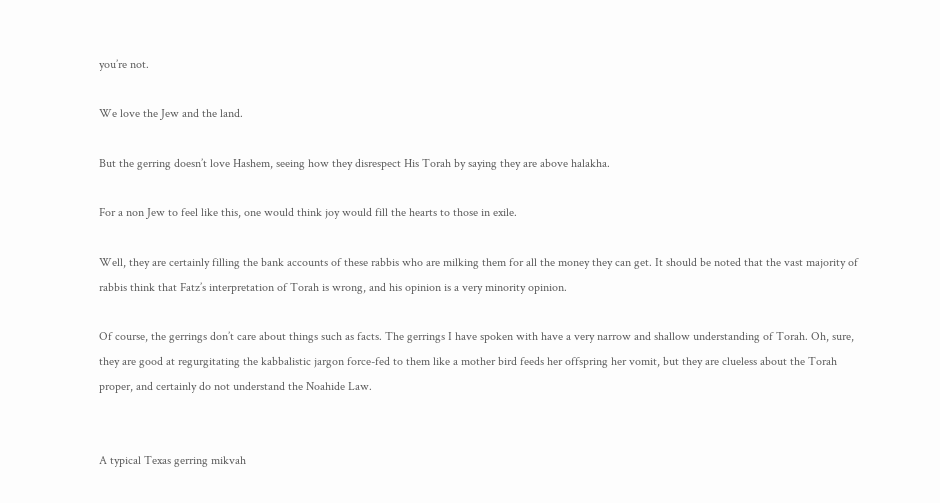you’re not.

We love the Jew and the land.

But the gerring doesn’t love Hashem, seeing how they disrespect His Torah by saying they are above halakha.

For a non Jew to feel like this, one would think joy would fill the hearts to those in exile.

Well, they are certainly filling the bank accounts of these rabbis who are milking them for all the money they can get. It should be noted that the vast majority of rabbis think that Fatz’s interpretation of Torah is wrong, and his opinion is a very minority opinion.

Of course, the gerrings don’t care about things such as facts. The gerrings I have spoken with have a very narrow and shallow understanding of Torah. Oh, sure, they are good at regurgitating the kabbalistic jargon force-fed to them like a mother bird feeds her offspring her vomit, but they are clueless about the Torah proper, and certainly do not understand the Noahide Law.


A typical Texas gerring mikvah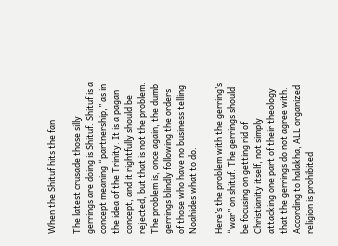When the Shituf hits the fan

The latest crusade those silly gerrings are doing is Shituf. Shituf is a concept meaning “partnership,” as in the idea of the Trinity. It is a pagan concept, and it rightfully should be rejected, but that is not the problem. The problem is, once again, the dumb gerrings blindly following the orders of those who have no business telling Noahides what to do.

Here’s the problem with the gerring’s “war” on shituf. The gerrings should be focusing on getting rid of Christianity itself, not simply attacking one part of their theology that the gerrings do not agree with. According to halakha, ALL organized religion is prohibited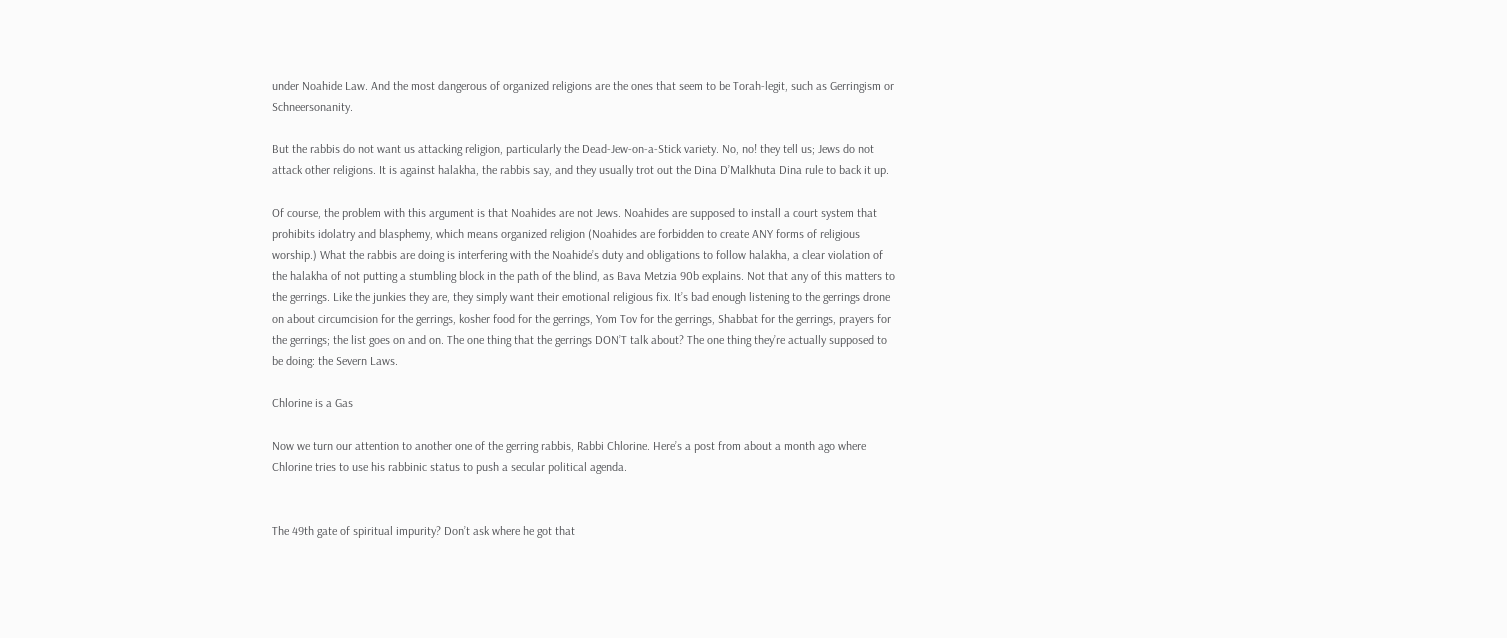under Noahide Law. And the most dangerous of organized religions are the ones that seem to be Torah-legit, such as Gerringism or Schneersonanity.

But the rabbis do not want us attacking religion, particularly the Dead-Jew-on-a-Stick variety. No, no! they tell us; Jews do not attack other religions. It is against halakha, the rabbis say, and they usually trot out the Dina D’Malkhuta Dina rule to back it up.

Of course, the problem with this argument is that Noahides are not Jews. Noahides are supposed to install a court system that prohibits idolatry and blasphemy, which means organized religion (Noahides are forbidden to create ANY forms of religious worship.) What the rabbis are doing is interfering with the Noahide’s duty and obligations to follow halakha, a clear violation of the halakha of not putting a stumbling block in the path of the blind, as Bava Metzia 90b explains. Not that any of this matters to the gerrings. Like the junkies they are, they simply want their emotional religious fix. It’s bad enough listening to the gerrings drone on about circumcision for the gerrings, kosher food for the gerrings, Yom Tov for the gerrings, Shabbat for the gerrings, prayers for the gerrings; the list goes on and on. The one thing that the gerrings DON’T talk about? The one thing they’re actually supposed to be doing: the Severn Laws.

Chlorine is a Gas

Now we turn our attention to another one of the gerring rabbis, Rabbi Chlorine. Here’s a post from about a month ago where Chlorine tries to use his rabbinic status to push a secular political agenda.


The 49th gate of spiritual impurity? Don’t ask where he got that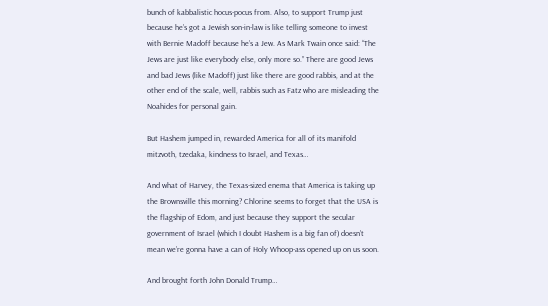bunch of kabbalistic hocus-pocus from. Also, to support Trump just because he’s got a Jewish son-in-law is like telling someone to invest with Bernie Madoff because he’s a Jew. As Mark Twain once said: “The Jews are just like everybody else, only more so.” There are good Jews and bad Jews (like Madoff) just like there are good rabbis, and at the other end of the scale, well, rabbis such as Fatz who are misleading the Noahides for personal gain.

But Hashem jumped in, rewarded America for all of its manifold mitzvoth, tzedaka, kindness to Israel, and Texas…

And what of Harvey, the Texas-sized enema that America is taking up the Brownsville this morning? Chlorine seems to forget that the USA is the flagship of Edom, and just because they support the secular government of Israel (which I doubt Hashem is a big fan of) doesn’t mean we’re gonna have a can of Holy Whoop-ass opened up on us soon.

And brought forth John Donald Trump…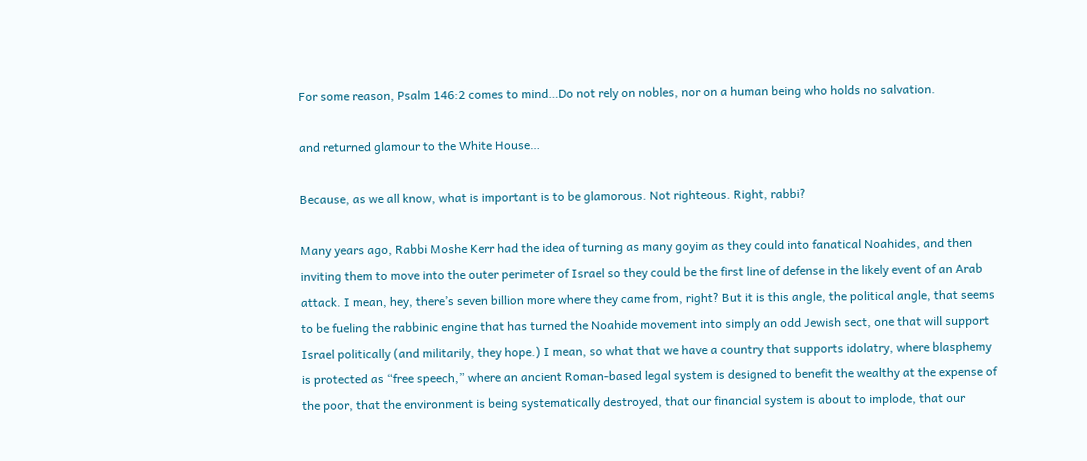For some reason, Psalm 146:2 comes to mind…Do not rely on nobles, nor on a human being who holds no salvation.

and returned glamour to the White House…

Because, as we all know, what is important is to be glamorous. Not righteous. Right, rabbi?

Many years ago, Rabbi Moshe Kerr had the idea of turning as many goyim as they could into fanatical Noahides, and then inviting them to move into the outer perimeter of Israel so they could be the first line of defense in the likely event of an Arab attack. I mean, hey, there’s seven billion more where they came from, right? But it is this angle, the political angle, that seems to be fueling the rabbinic engine that has turned the Noahide movement into simply an odd Jewish sect, one that will support Israel politically (and militarily, they hope.) I mean, so what that we have a country that supports idolatry, where blasphemy is protected as “free speech,” where an ancient Roman-based legal system is designed to benefit the wealthy at the expense of the poor, that the environment is being systematically destroyed, that our financial system is about to implode, that our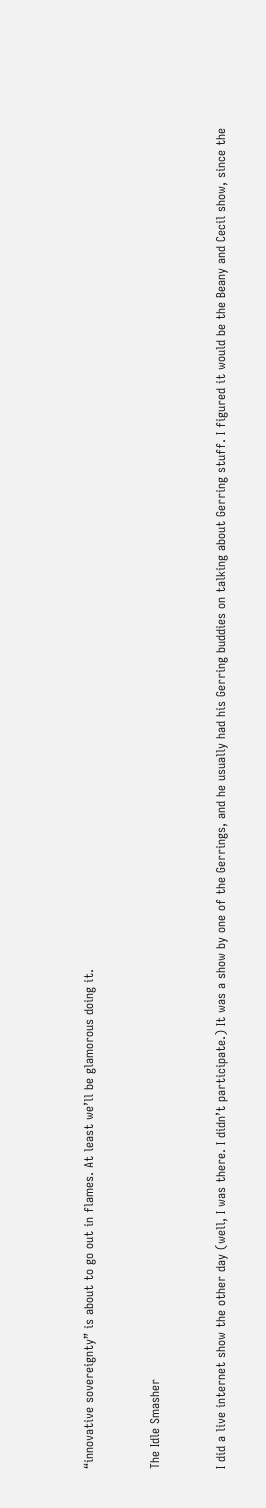“innovative sovereignty” is about to go out in flames. At least we’ll be glamorous doing it.


The Idle Smasher


I did a live internet show the other day (well, I was there. I didn’t participate.) It was a show by one of the Gerrings, and he usually had his Gerring buddies on talking about Gerring stuff. I figured it would be the Beany and Cecil show, since the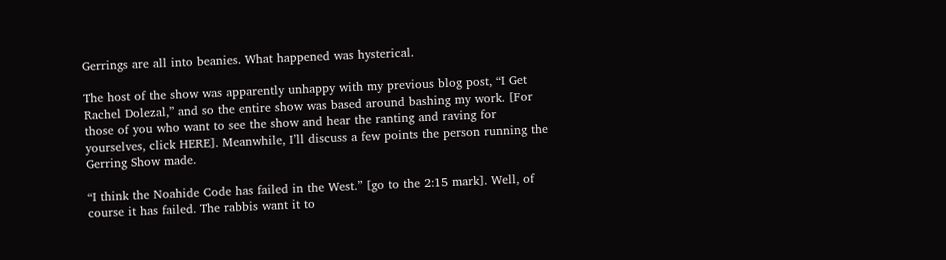Gerrings are all into beanies. What happened was hysterical.

The host of the show was apparently unhappy with my previous blog post, “I Get Rachel Dolezal,” and so the entire show was based around bashing my work. [For those of you who want to see the show and hear the ranting and raving for yourselves, click HERE]. Meanwhile, I’ll discuss a few points the person running the Gerring Show made.

“I think the Noahide Code has failed in the West.” [go to the 2:15 mark]. Well, of course it has failed. The rabbis want it to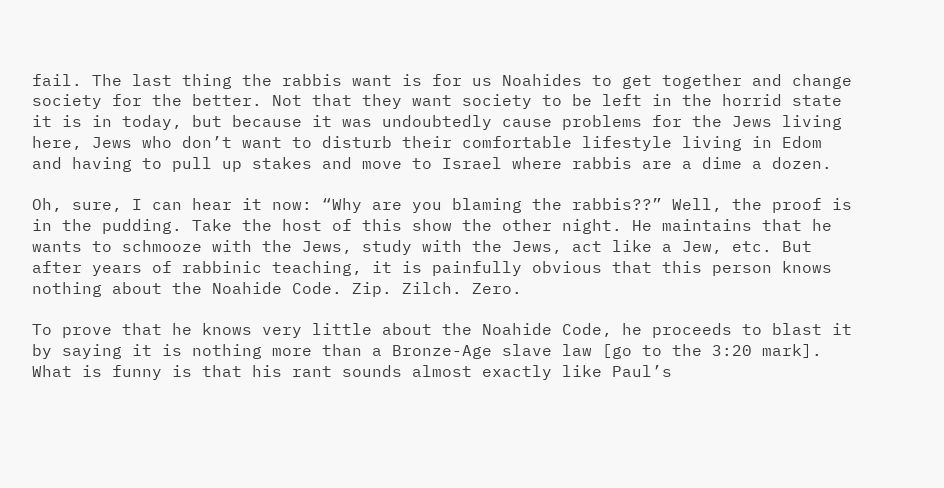fail. The last thing the rabbis want is for us Noahides to get together and change society for the better. Not that they want society to be left in the horrid state it is in today, but because it was undoubtedly cause problems for the Jews living here, Jews who don’t want to disturb their comfortable lifestyle living in Edom and having to pull up stakes and move to Israel where rabbis are a dime a dozen.

Oh, sure, I can hear it now: “Why are you blaming the rabbis??” Well, the proof is in the pudding. Take the host of this show the other night. He maintains that he wants to schmooze with the Jews, study with the Jews, act like a Jew, etc. But after years of rabbinic teaching, it is painfully obvious that this person knows nothing about the Noahide Code. Zip. Zilch. Zero.

To prove that he knows very little about the Noahide Code, he proceeds to blast it by saying it is nothing more than a Bronze-Age slave law [go to the 3:20 mark]. What is funny is that his rant sounds almost exactly like Paul’s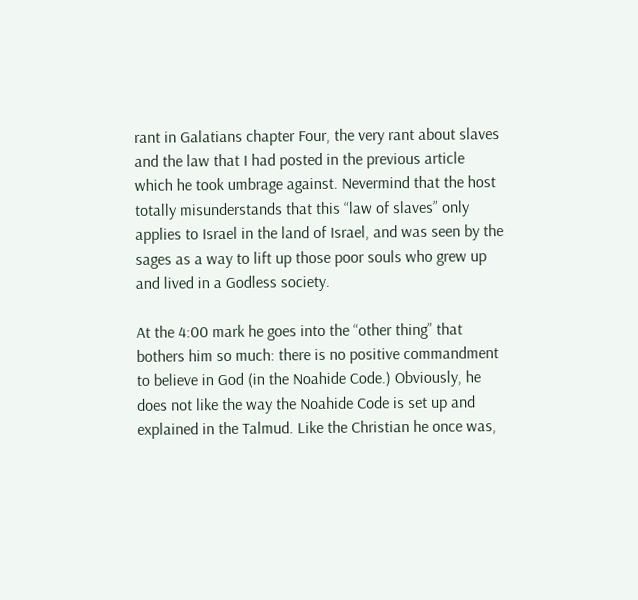rant in Galatians chapter Four, the very rant about slaves and the law that I had posted in the previous article which he took umbrage against. Nevermind that the host totally misunderstands that this “law of slaves” only applies to Israel in the land of Israel, and was seen by the sages as a way to lift up those poor souls who grew up and lived in a Godless society.

At the 4:00 mark he goes into the “other thing” that bothers him so much: there is no positive commandment to believe in God (in the Noahide Code.) Obviously, he does not like the way the Noahide Code is set up and explained in the Talmud. Like the Christian he once was,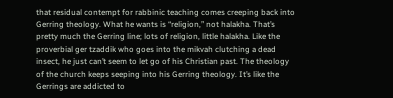that residual contempt for rabbinic teaching comes creeping back into Gerring theology. What he wants is “religion,” not halakha. That’s pretty much the Gerring line; lots of religion, little halakha. Like the proverbial ger tzaddik who goes into the mikvah clutching a dead insect, he just can’t seem to let go of his Christian past. The theology of the church keeps seeping into his Gerring theology. It’s like the Gerrings are addicted to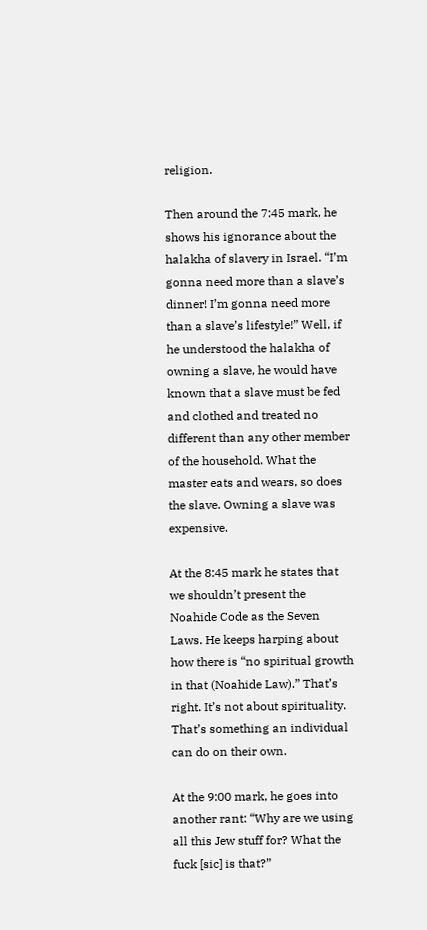religion.

Then around the 7:45 mark, he shows his ignorance about the halakha of slavery in Israel. “I’m gonna need more than a slave’s dinner! I’m gonna need more than a slave’s lifestyle!” Well, if he understood the halakha of owning a slave, he would have known that a slave must be fed and clothed and treated no different than any other member of the household. What the master eats and wears, so does the slave. Owning a slave was expensive.

At the 8:45 mark he states that we shouldn’t present the Noahide Code as the Seven Laws. He keeps harping about how there is “no spiritual growth in that (Noahide Law).” That’s right. It’s not about spirituality. That’s something an individual can do on their own.

At the 9:00 mark, he goes into another rant: “Why are we using all this Jew stuff for? What the fuck [sic] is that?”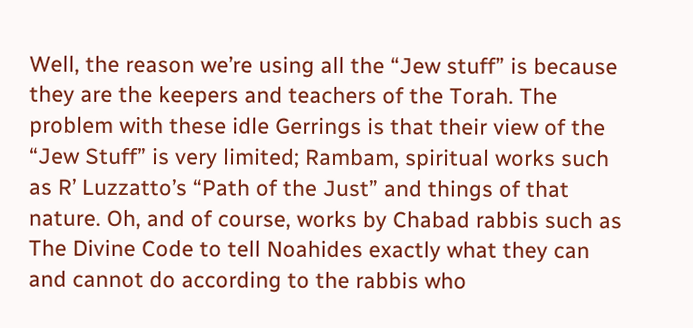Well, the reason we’re using all the “Jew stuff” is because they are the keepers and teachers of the Torah. The problem with these idle Gerrings is that their view of the “Jew Stuff” is very limited; Rambam, spiritual works such as R’ Luzzatto’s “Path of the Just” and things of that nature. Oh, and of course, works by Chabad rabbis such as The Divine Code to tell Noahides exactly what they can and cannot do according to the rabbis who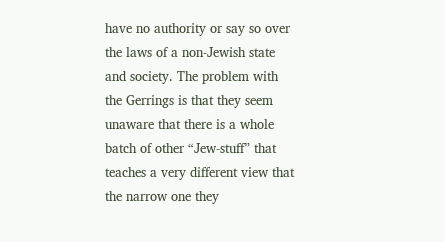have no authority or say so over the laws of a non-Jewish state and society. The problem with the Gerrings is that they seem unaware that there is a whole batch of other “Jew-stuff” that teaches a very different view that the narrow one they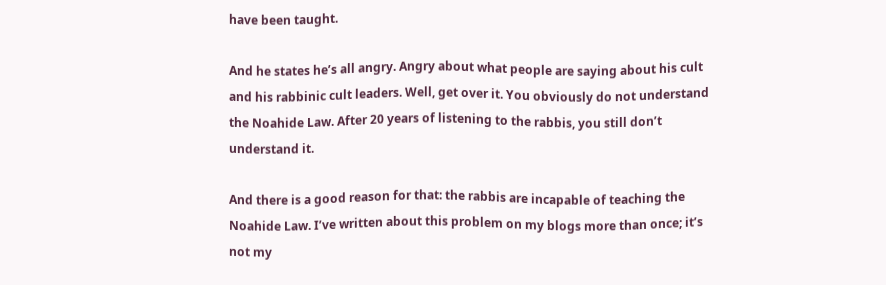have been taught.

And he states he’s all angry. Angry about what people are saying about his cult and his rabbinic cult leaders. Well, get over it. You obviously do not understand the Noahide Law. After 20 years of listening to the rabbis, you still don’t understand it.

And there is a good reason for that: the rabbis are incapable of teaching the Noahide Law. I’ve written about this problem on my blogs more than once; it’s not my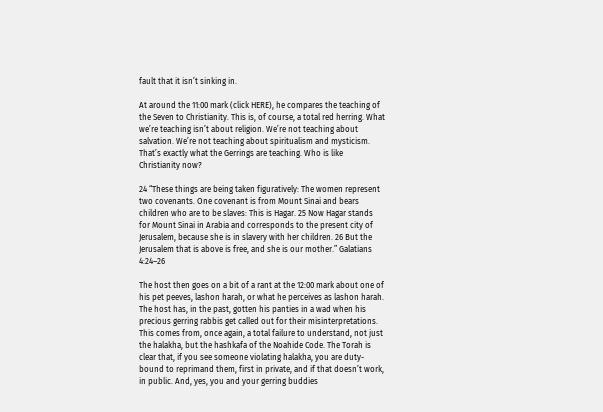fault that it isn’t sinking in.

At around the 11:00 mark (click HERE), he compares the teaching of the Seven to Christianity. This is, of course, a total red herring. What we’re teaching isn’t about religion. We’re not teaching about salvation. We’re not teaching about spiritualism and mysticism. That’s exactly what the Gerrings are teaching. Who is like Christianity now?

24 “These things are being taken figuratively: The women represent two covenants. One covenant is from Mount Sinai and bears children who are to be slaves: This is Hagar. 25 Now Hagar stands for Mount Sinai in Arabia and corresponds to the present city of Jerusalem, because she is in slavery with her children. 26 But the Jerusalem that is above is free, and she is our mother.” Galatians 4:24–26

The host then goes on a bit of a rant at the 12:00 mark about one of his pet peeves, lashon harah, or what he perceives as lashon harah. The host has, in the past, gotten his panties in a wad when his precious gerring rabbis get called out for their misinterpretations. This comes from, once again, a total failure to understand, not just the halakha, but the hashkafa of the Noahide Code. The Torah is clear that, if you see someone violating halakha, you are duty-bound to reprimand them, first in private, and if that doesn’t work, in public. And, yes, you and your gerring buddies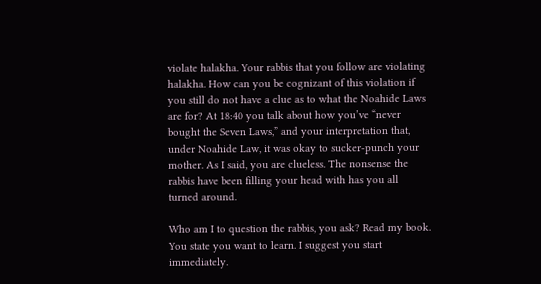violate halakha. Your rabbis that you follow are violating halakha. How can you be cognizant of this violation if you still do not have a clue as to what the Noahide Laws are for? At 18:40 you talk about how you’ve “never bought the Seven Laws,” and your interpretation that, under Noahide Law, it was okay to sucker-punch your mother. As I said, you are clueless. The nonsense the rabbis have been filling your head with has you all turned around.

Who am I to question the rabbis, you ask? Read my book. You state you want to learn. I suggest you start immediately.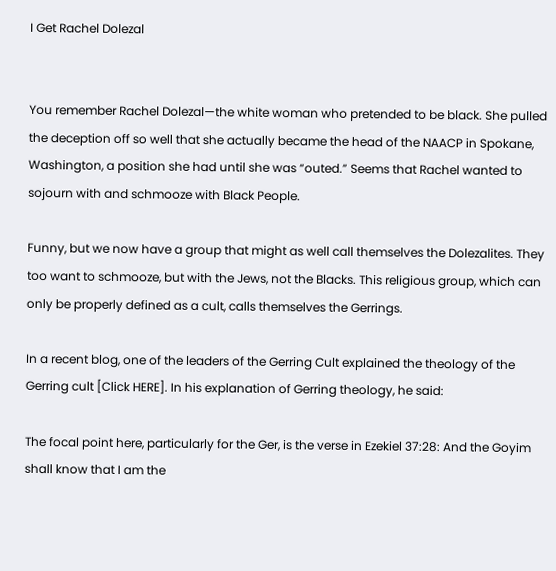I Get Rachel Dolezal


You remember Rachel Dolezal—the white woman who pretended to be black. She pulled the deception off so well that she actually became the head of the NAACP in Spokane, Washington, a position she had until she was “outed.” Seems that Rachel wanted to sojourn with and schmooze with Black People.

Funny, but we now have a group that might as well call themselves the Dolezalites. They too want to schmooze, but with the Jews, not the Blacks. This religious group, which can only be properly defined as a cult, calls themselves the Gerrings.

In a recent blog, one of the leaders of the Gerring Cult explained the theology of the Gerring cult [Click HERE]. In his explanation of Gerring theology, he said:

The focal point here, particularly for the Ger, is the verse in Ezekiel 37:28: And the Goyim shall know that I am the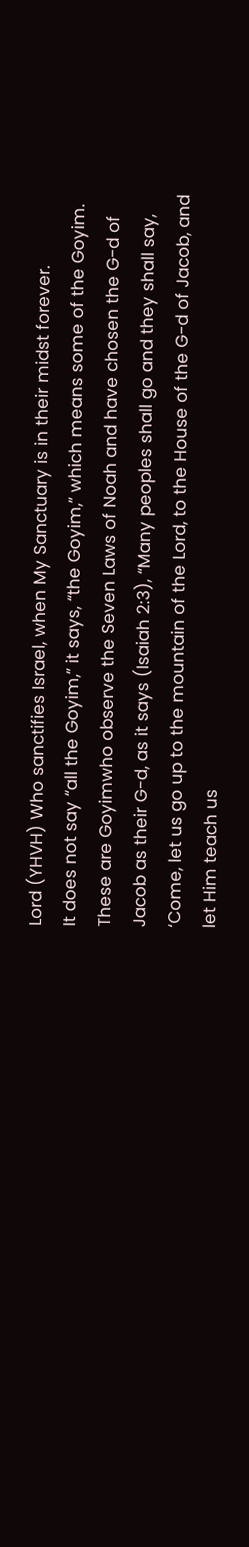Lord (YHVH) Who sanctifies Israel, when My Sanctuary is in their midst forever.
It does not say “all the Goyim,” it says, “the Goyim,” which means some of the Goyim. These are Goyimwho observe the Seven Laws of Noah and have chosen the G-d of Jacob as their G-d, as it says (Isaiah 2:3), “Many peoples shall go and they shall say, ‘Come, let us go up to the mountain of the Lord, to the House of the G-d of Jacob, and let Him teach us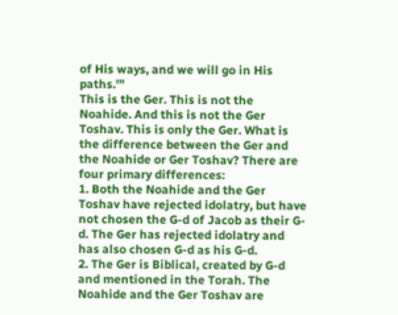of His ways, and we will go in His paths.’”
This is the Ger. This is not the Noahide. And this is not the Ger Toshav. This is only the Ger. What is the difference between the Ger and the Noahide or Ger Toshav? There are four primary differences:
1. Both the Noahide and the Ger Toshav have rejected idolatry, but have not chosen the G-d of Jacob as their G-d. The Ger has rejected idolatry and has also chosen G-d as his G-d.
2. The Ger is Biblical, created by G-d and mentioned in the Torah. The Noahide and the Ger Toshav are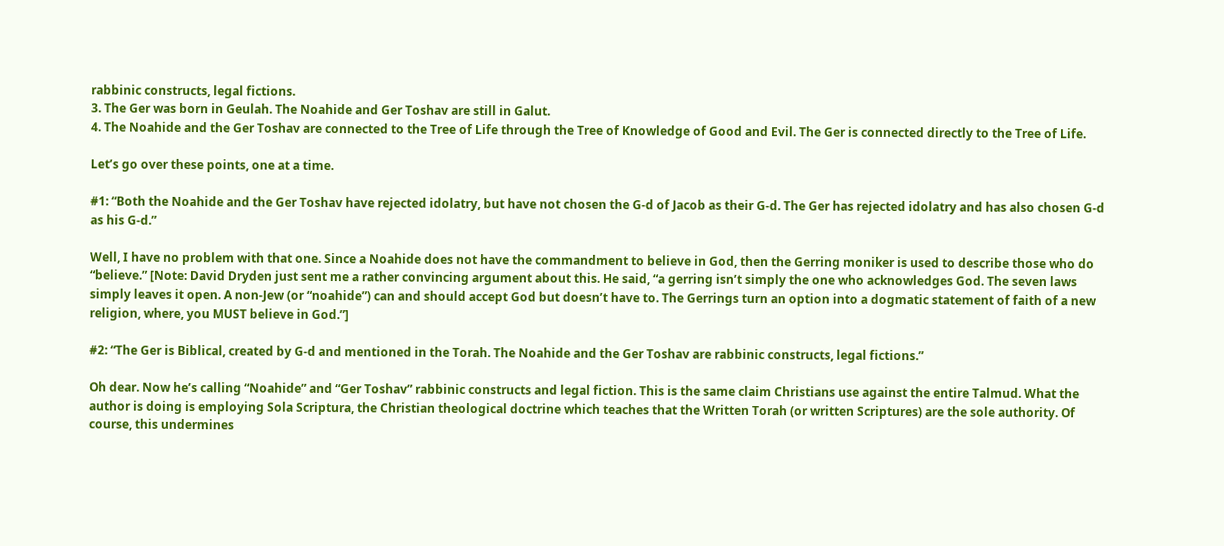rabbinic constructs, legal fictions.
3. The Ger was born in Geulah. The Noahide and Ger Toshav are still in Galut.
4. The Noahide and the Ger Toshav are connected to the Tree of Life through the Tree of Knowledge of Good and Evil. The Ger is connected directly to the Tree of Life.

Let’s go over these points, one at a time.

#1: “Both the Noahide and the Ger Toshav have rejected idolatry, but have not chosen the G-d of Jacob as their G-d. The Ger has rejected idolatry and has also chosen G-d as his G-d.”

Well, I have no problem with that one. Since a Noahide does not have the commandment to believe in God, then the Gerring moniker is used to describe those who do “believe.” [Note: David Dryden just sent me a rather convincing argument about this. He said, “a gerring isn’t simply the one who acknowledges God. The seven laws simply leaves it open. A non-Jew (or “noahide”) can and should accept God but doesn’t have to. The Gerrings turn an option into a dogmatic statement of faith of a new religion, where, you MUST believe in God.”]

#2: “The Ger is Biblical, created by G-d and mentioned in the Torah. The Noahide and the Ger Toshav are rabbinic constructs, legal fictions.”

Oh dear. Now he’s calling “Noahide” and “Ger Toshav” rabbinic constructs and legal fiction. This is the same claim Christians use against the entire Talmud. What the author is doing is employing Sola Scriptura, the Christian theological doctrine which teaches that the Written Torah (or written Scriptures) are the sole authority. Of course, this undermines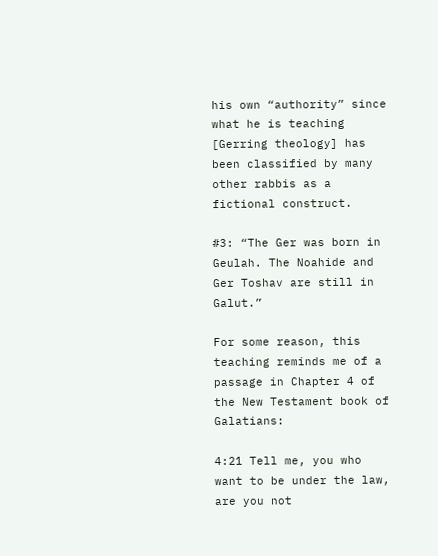his own “authority” since what he is teaching [Gerring theology] has been classified by many other rabbis as a fictional construct.

#3: “The Ger was born in Geulah. The Noahide and Ger Toshav are still in Galut.”

For some reason, this teaching reminds me of a passage in Chapter 4 of the New Testament book of Galatians:

4:21 Tell me, you who want to be under the law, are you not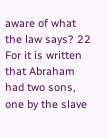aware of what the law says? 22 For it is written that Abraham had two sons, one by the slave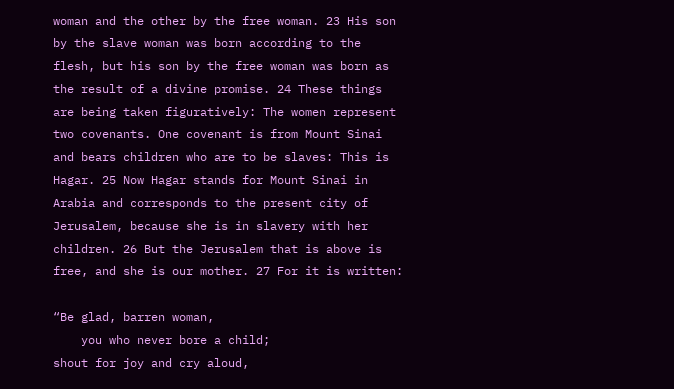woman and the other by the free woman. 23 His son by the slave woman was born according to the flesh, but his son by the free woman was born as the result of a divine promise. 24 These things are being taken figuratively: The women represent two covenants. One covenant is from Mount Sinai and bears children who are to be slaves: This is Hagar. 25 Now Hagar stands for Mount Sinai in Arabia and corresponds to the present city of Jerusalem, because she is in slavery with her children. 26 But the Jerusalem that is above is free, and she is our mother. 27 For it is written:

“Be glad, barren woman,
    you who never bore a child;
shout for joy and cry aloud,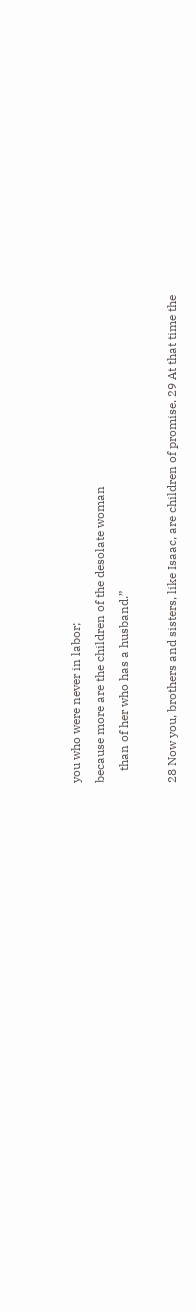you who were never in labor;
because more are the children of the desolate woman
    than of her who has a husband.”

28 Now you, brothers and sisters, like Isaac, are children of promise. 29 At that time the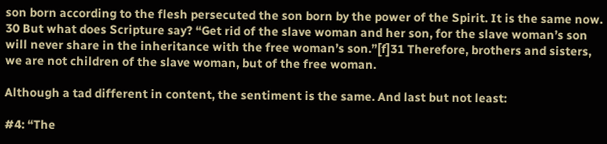son born according to the flesh persecuted the son born by the power of the Spirit. It is the same now. 30 But what does Scripture say? “Get rid of the slave woman and her son, for the slave woman’s son will never share in the inheritance with the free woman’s son.”[f]31 Therefore, brothers and sisters, we are not children of the slave woman, but of the free woman.

Although a tad different in content, the sentiment is the same. And last but not least:

#4: “The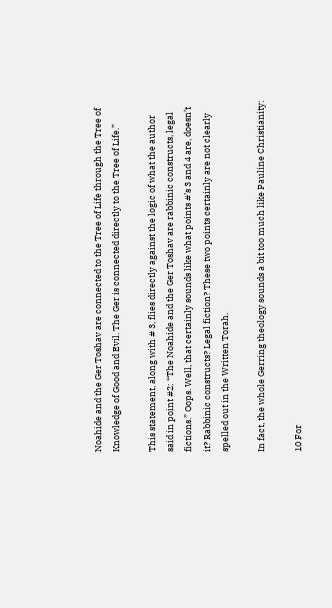Noahide and the Ger Toshav are connected to the Tree of Life through the Tree of Knowledge of Good and Evil. The Ger is connected directly to the Tree of Life.”

This statement, along with # 3, flies directly against the logic of what the author said in point #2: “The Noahide and the Ger Toshav are rabbinic constructs, legal fictions.” Oops. Well, that certainly sounds like what points #’s 3 and 4 are, doesn’t it? Rabbinic constructs? Legal fiction? These two points certainly are not clearly spelled out in the Written Torah.

In fact, the whole Gerring theology sounds a bit too much like Pauline Christianity:

10 For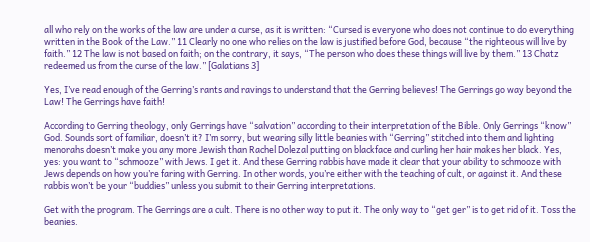all who rely on the works of the law are under a curse, as it is written: “Cursed is everyone who does not continue to do everything written in the Book of the Law.” 11 Clearly no one who relies on the law is justified before God, because “the righteous will live by faith.” 12 The law is not based on faith; on the contrary, it says, “The person who does these things will live by them.” 13 Chatz redeemed us from the curse of the law.” [Galatians 3]

Yes, I’ve read enough of the Gerring’s rants and ravings to understand that the Gerring believes! The Gerrings go way beyond the Law! The Gerrings have faith!

According to Gerring theology, only Gerrings have “salvation” according to their interpretation of the Bible. Only Gerrings “know” God. Sounds sort of familiar, doesn’t it? I’m sorry, but wearing silly little beanies with “Gerring” stitched into them and lighting menorahs doesn’t make you any more Jewish than Rachel Dolezal putting on blackface and curling her hair makes her black. Yes, yes: you want to “schmooze” with Jews. I get it. And these Gerring rabbis have made it clear that your ability to schmooze with Jews depends on how you’re faring with Gerring. In other words, you’re either with the teaching of cult, or against it. And these rabbis won’t be your “buddies” unless you submit to their Gerring interpretations.

Get with the program. The Gerrings are a cult. There is no other way to put it. The only way to “get ger” is to get rid of it. Toss the beanies.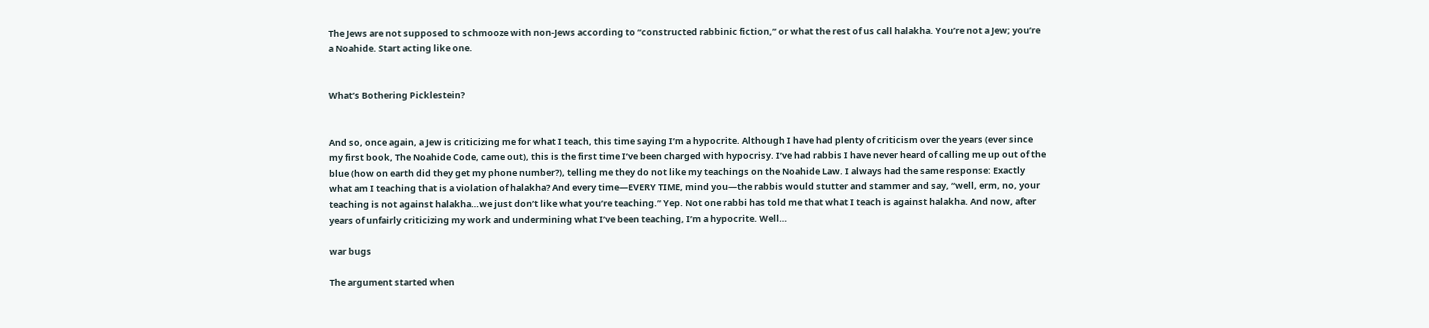The Jews are not supposed to schmooze with non-Jews according to “constructed rabbinic fiction,” or what the rest of us call halakha. You’re not a Jew; you’re a Noahide. Start acting like one.


What’s Bothering Picklestein?


And so, once again, a Jew is criticizing me for what I teach, this time saying I’m a hypocrite. Although I have had plenty of criticism over the years (ever since my first book, The Noahide Code, came out), this is the first time I’ve been charged with hypocrisy. I’ve had rabbis I have never heard of calling me up out of the blue (how on earth did they get my phone number?), telling me they do not like my teachings on the Noahide Law. I always had the same response: Exactly what am I teaching that is a violation of halakha? And every time—EVERY TIME, mind you—the rabbis would stutter and stammer and say, “well, erm, no, your teaching is not against halakha…we just don’t like what you’re teaching.” Yep. Not one rabbi has told me that what I teach is against halakha. And now, after years of unfairly criticizing my work and undermining what I’ve been teaching, I’m a hypocrite. Well…

war bugs

The argument started when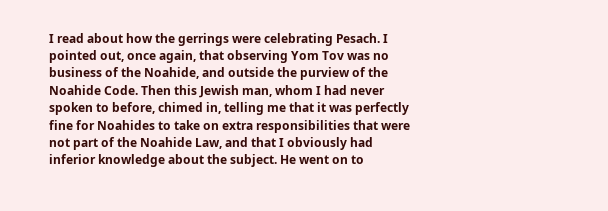I read about how the gerrings were celebrating Pesach. I pointed out, once again, that observing Yom Tov was no business of the Noahide, and outside the purview of the Noahide Code. Then this Jewish man, whom I had never spoken to before, chimed in, telling me that it was perfectly fine for Noahides to take on extra responsibilities that were not part of the Noahide Law, and that I obviously had inferior knowledge about the subject. He went on to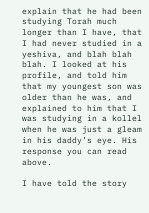explain that he had been studying Torah much longer than I have, that I had never studied in a yeshiva, and blah blah blah. I looked at his profile, and told him that my youngest son was older than he was, and explained to him that I was studying in a kollel when he was just a gleam in his daddy’s eye. His response you can read above.

I have told the story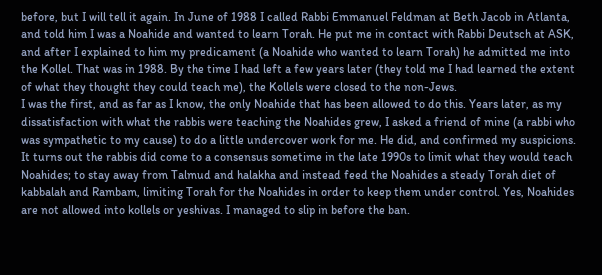before, but I will tell it again. In June of 1988 I called Rabbi Emmanuel Feldman at Beth Jacob in Atlanta, and told him I was a Noahide and wanted to learn Torah. He put me in contact with Rabbi Deutsch at ASK, and after I explained to him my predicament (a Noahide who wanted to learn Torah) he admitted me into the Kollel. That was in 1988. By the time I had left a few years later (they told me I had learned the extent of what they thought they could teach me), the Kollels were closed to the non-Jews.
I was the first, and as far as I know, the only Noahide that has been allowed to do this. Years later, as my dissatisfaction with what the rabbis were teaching the Noahides grew, I asked a friend of mine (a rabbi who was sympathetic to my cause) to do a little undercover work for me. He did, and confirmed my suspicions. It turns out the rabbis did come to a consensus sometime in the late 1990s to limit what they would teach Noahides; to stay away from Talmud and halakha and instead feed the Noahides a steady Torah diet of kabbalah and Rambam, limiting Torah for the Noahides in order to keep them under control. Yes, Noahides are not allowed into kollels or yeshivas. I managed to slip in before the ban.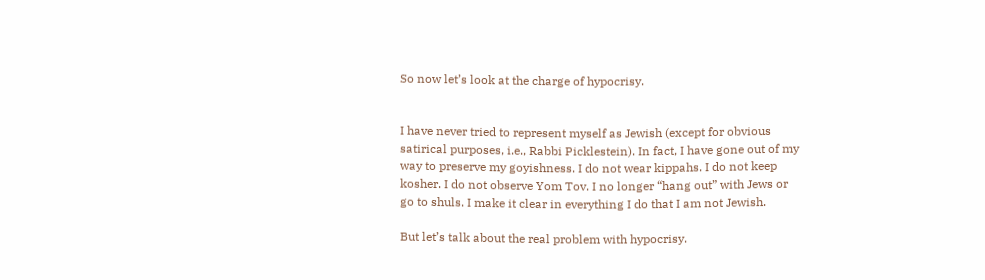So now let’s look at the charge of hypocrisy.


I have never tried to represent myself as Jewish (except for obvious satirical purposes, i.e., Rabbi Picklestein). In fact, I have gone out of my way to preserve my goyishness. I do not wear kippahs. I do not keep kosher. I do not observe Yom Tov. I no longer “hang out” with Jews or go to shuls. I make it clear in everything I do that I am not Jewish.

But let’s talk about the real problem with hypocrisy.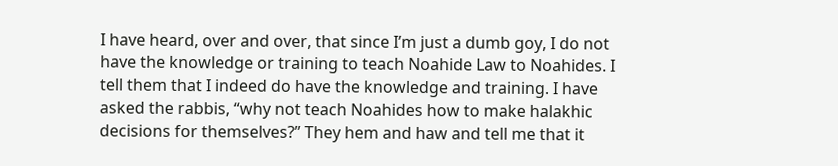I have heard, over and over, that since I’m just a dumb goy, I do not have the knowledge or training to teach Noahide Law to Noahides. I tell them that I indeed do have the knowledge and training. I have asked the rabbis, “why not teach Noahides how to make halakhic decisions for themselves?” They hem and haw and tell me that it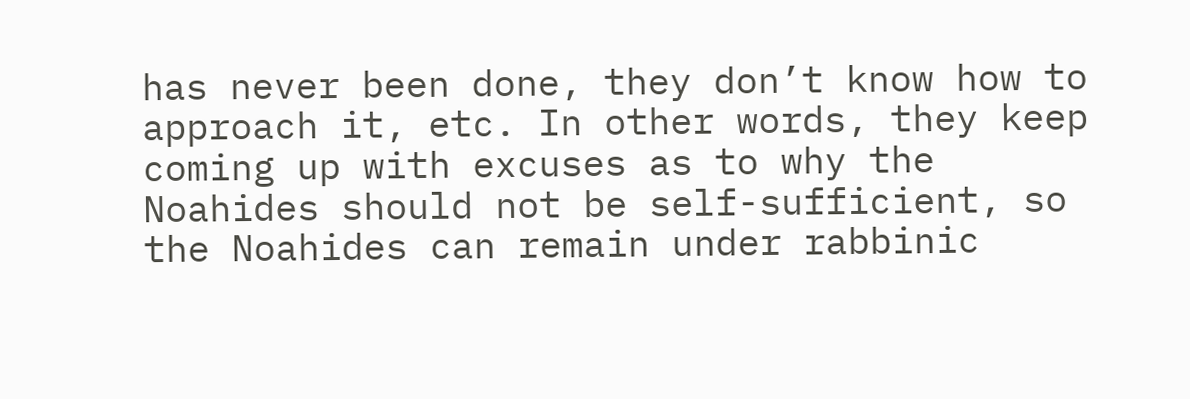has never been done, they don’t know how to approach it, etc. In other words, they keep coming up with excuses as to why the Noahides should not be self-sufficient, so the Noahides can remain under rabbinic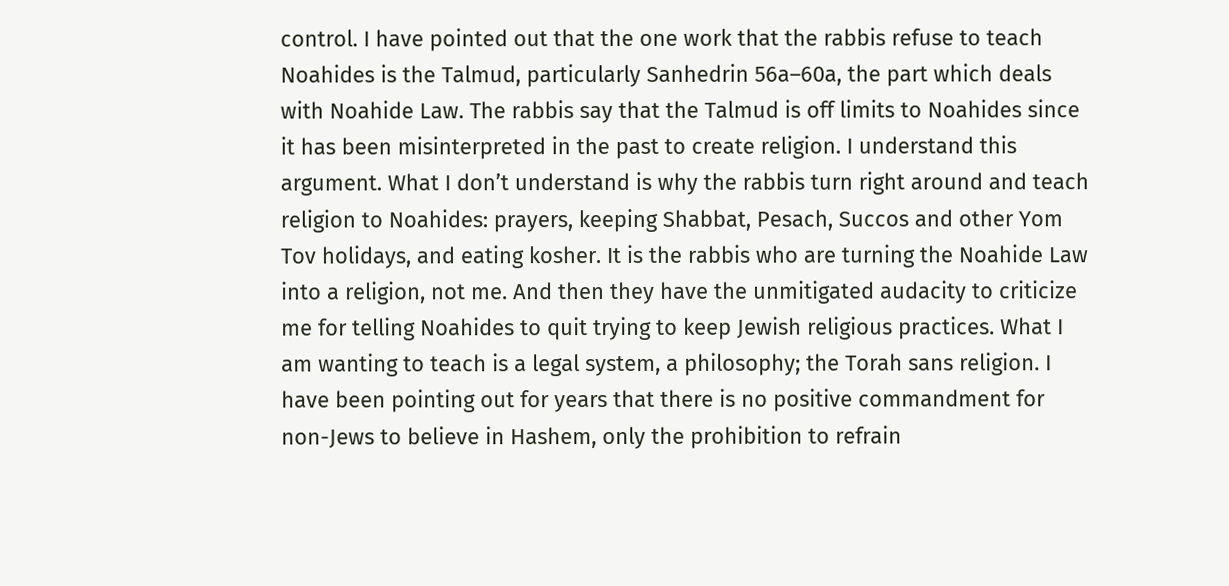control. I have pointed out that the one work that the rabbis refuse to teach Noahides is the Talmud, particularly Sanhedrin 56a–60a, the part which deals with Noahide Law. The rabbis say that the Talmud is off limits to Noahides since it has been misinterpreted in the past to create religion. I understand this argument. What I don’t understand is why the rabbis turn right around and teach religion to Noahides: prayers, keeping Shabbat, Pesach, Succos and other Yom Tov holidays, and eating kosher. It is the rabbis who are turning the Noahide Law into a religion, not me. And then they have the unmitigated audacity to criticize me for telling Noahides to quit trying to keep Jewish religious practices. What I am wanting to teach is a legal system, a philosophy; the Torah sans religion. I have been pointing out for years that there is no positive commandment for non-Jews to believe in Hashem, only the prohibition to refrain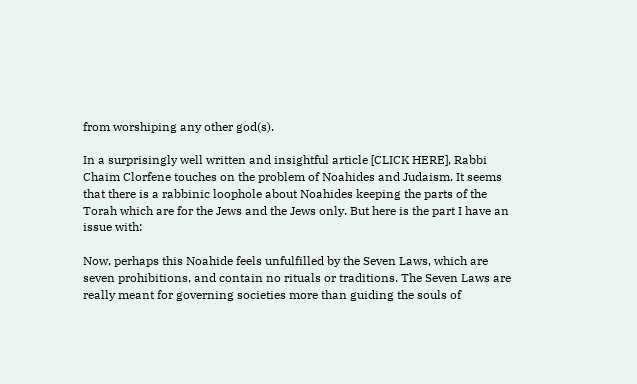from worshiping any other god(s).

In a surprisingly well written and insightful article [CLICK HERE], Rabbi Chaim Clorfene touches on the problem of Noahides and Judaism. It seems that there is a rabbinic loophole about Noahides keeping the parts of the Torah which are for the Jews and the Jews only. But here is the part I have an issue with:

Now, perhaps this Noahide feels unfulfilled by the Seven Laws, which are seven prohibitions, and contain no rituals or traditions. The Seven Laws are really meant for governing societies more than guiding the souls of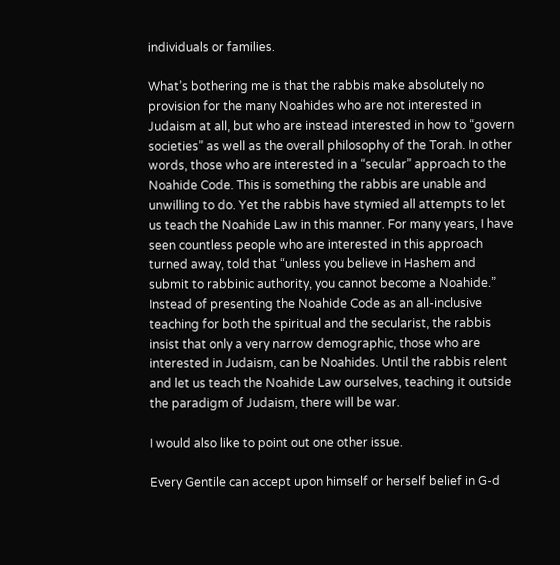individuals or families.

What’s bothering me is that the rabbis make absolutely no provision for the many Noahides who are not interested in Judaism at all, but who are instead interested in how to “govern societies” as well as the overall philosophy of the Torah. In other words, those who are interested in a “secular” approach to the Noahide Code. This is something the rabbis are unable and unwilling to do. Yet the rabbis have stymied all attempts to let us teach the Noahide Law in this manner. For many years, I have seen countless people who are interested in this approach turned away, told that “unless you believe in Hashem and submit to rabbinic authority, you cannot become a Noahide.” Instead of presenting the Noahide Code as an all-inclusive teaching for both the spiritual and the secularist, the rabbis insist that only a very narrow demographic, those who are interested in Judaism, can be Noahides. Until the rabbis relent and let us teach the Noahide Law ourselves, teaching it outside the paradigm of Judaism, there will be war.

I would also like to point out one other issue.

Every Gentile can accept upon himself or herself belief in G-d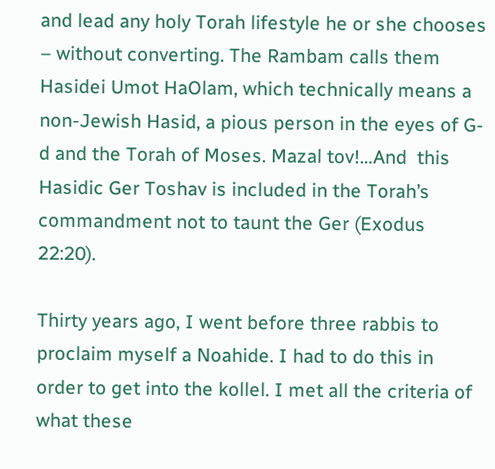and lead any holy Torah lifestyle he or she chooses – without converting. The Rambam calls them Hasidei Umot HaOlam, which technically means a non-Jewish Hasid, a pious person in the eyes of G-d and the Torah of Moses. Mazal tov!…And  this Hasidic Ger Toshav is included in the Torah’s commandment not to taunt the Ger (Exodus 22:20).

Thirty years ago, I went before three rabbis to proclaim myself a Noahide. I had to do this in order to get into the kollel. I met all the criteria of what these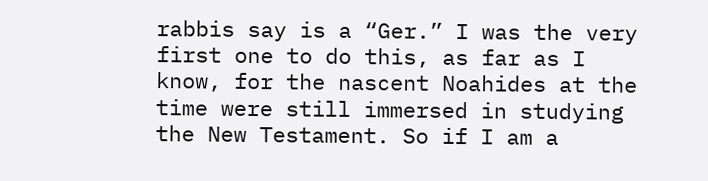rabbis say is a “Ger.” I was the very first one to do this, as far as I know, for the nascent Noahides at the time were still immersed in studying the New Testament. So if I am a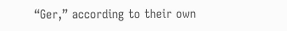“Ger,” according to their own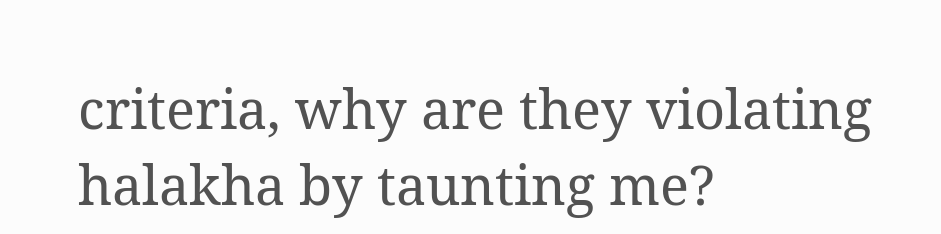criteria, why are they violating halakha by taunting me?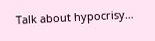Talk about hypocrisy…